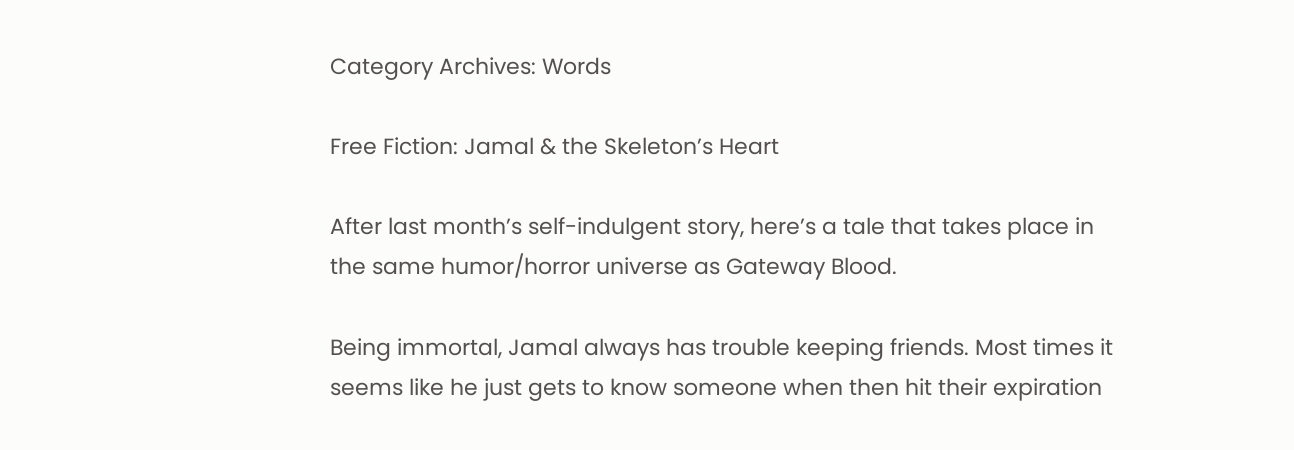Category Archives: Words

Free Fiction: Jamal & the Skeleton’s Heart

After last month’s self-indulgent story, here’s a tale that takes place in the same humor/horror universe as Gateway Blood.

Being immortal, Jamal always has trouble keeping friends. Most times it seems like he just gets to know someone when then hit their expiration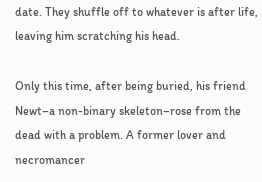date. They shuffle off to whatever is after life, leaving him scratching his head.

Only this time, after being buried, his friend Newt–a non-binary skeleton–rose from the dead with a problem. A former lover and necromancer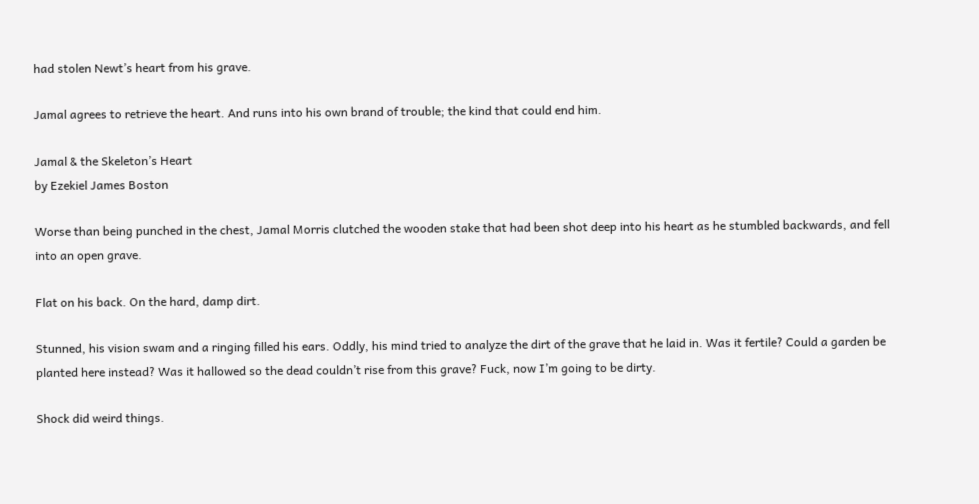had stolen Newt’s heart from his grave.

Jamal agrees to retrieve the heart. And runs into his own brand of trouble; the kind that could end him.

Jamal & the Skeleton’s Heart
by Ezekiel James Boston

Worse than being punched in the chest, Jamal Morris clutched the wooden stake that had been shot deep into his heart as he stumbled backwards, and fell into an open grave.

Flat on his back. On the hard, damp dirt.

Stunned, his vision swam and a ringing filled his ears. Oddly, his mind tried to analyze the dirt of the grave that he laid in. Was it fertile? Could a garden be planted here instead? Was it hallowed so the dead couldn’t rise from this grave? Fuck, now I’m going to be dirty.

Shock did weird things.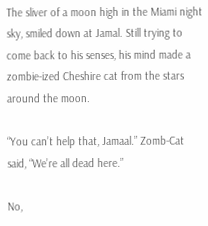The sliver of a moon high in the Miami night sky, smiled down at Jamal. Still trying to come back to his senses, his mind made a zombie-ized Cheshire cat from the stars around the moon.

“You can’t help that, Jamaal.” Zomb-Cat said, “We’re all dead here.”

No,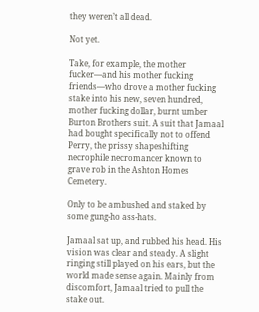they weren’t all dead.

Not yet.

Take, for example, the mother fucker—and his mother fucking friends—who drove a mother fucking stake into his new, seven hundred, mother fucking dollar, burnt umber Burton Brothers suit. A suit that Jamaal had bought specifically not to offend Perry, the prissy shapeshifting necrophile necromancer known to grave rob in the Ashton Homes Cemetery.

Only to be ambushed and staked by some gung-ho ass-hats.

Jamaal sat up, and rubbed his head. His vision was clear and steady. A slight ringing still played on his ears, but the world made sense again. Mainly from discomfort, Jamaal tried to pull the stake out.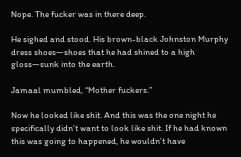Nope. The fucker was in there deep.

He sighed and stood. His brown-black Johnston Murphy dress shoes—shoes that he had shined to a high gloss—sunk into the earth.

Jamaal mumbled, “Mother fuckers.”

Now he looked like shit. And this was the one night he specifically didn’t want to look like shit. If he had known this was going to happened, he wouldn’t have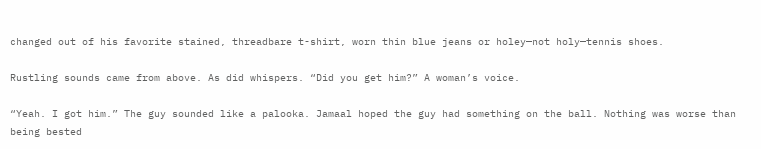changed out of his favorite stained, threadbare t-shirt, worn thin blue jeans or holey—not holy—tennis shoes.

Rustling sounds came from above. As did whispers. “Did you get him?” A woman’s voice.

“Yeah. I got him.” The guy sounded like a palooka. Jamaal hoped the guy had something on the ball. Nothing was worse than being bested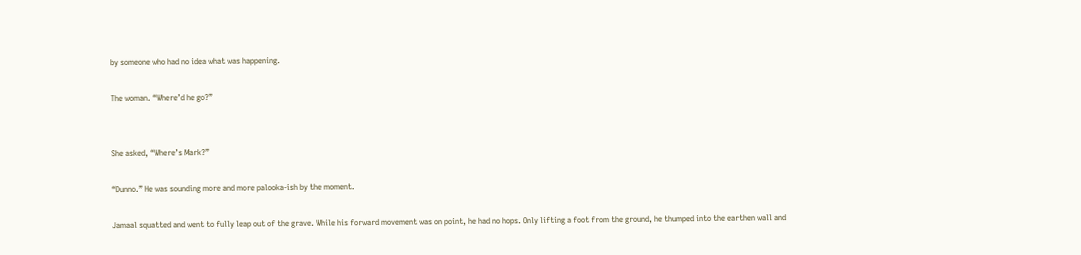by someone who had no idea what was happening.

The woman. “Where’d he go?”


She asked, “Where’s Mark?”

“Dunno.” He was sounding more and more palooka-ish by the moment.

Jamaal squatted and went to fully leap out of the grave. While his forward movement was on point, he had no hops. Only lifting a foot from the ground, he thumped into the earthen wall and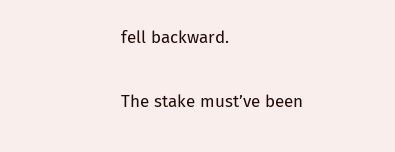fell backward.

The stake must’ve been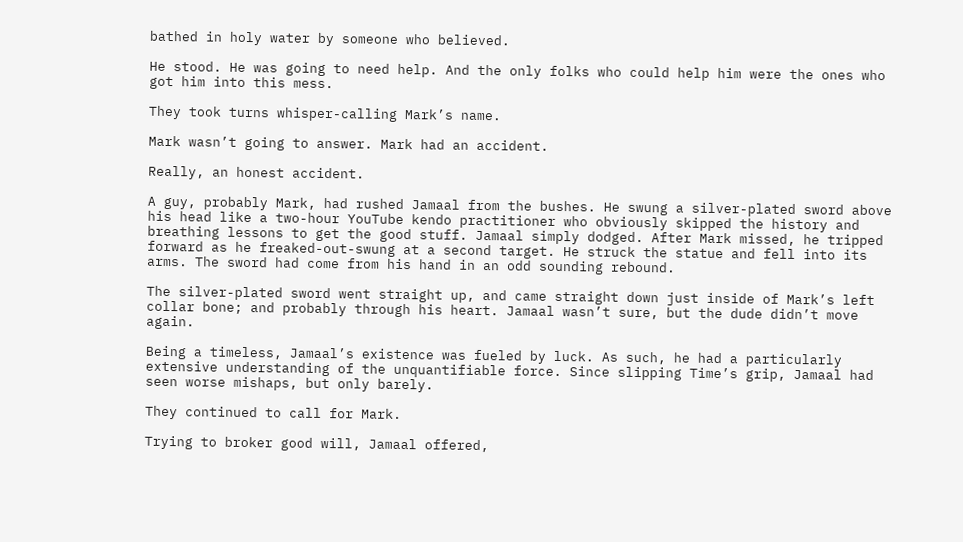bathed in holy water by someone who believed.

He stood. He was going to need help. And the only folks who could help him were the ones who got him into this mess.

They took turns whisper-calling Mark’s name.

Mark wasn’t going to answer. Mark had an accident.

Really, an honest accident.

A guy, probably Mark, had rushed Jamaal from the bushes. He swung a silver-plated sword above his head like a two-hour YouTube kendo practitioner who obviously skipped the history and breathing lessons to get the good stuff. Jamaal simply dodged. After Mark missed, he tripped forward as he freaked-out-swung at a second target. He struck the statue and fell into its arms. The sword had come from his hand in an odd sounding rebound.

The silver-plated sword went straight up, and came straight down just inside of Mark’s left collar bone; and probably through his heart. Jamaal wasn’t sure, but the dude didn’t move again.

Being a timeless, Jamaal’s existence was fueled by luck. As such, he had a particularly extensive understanding of the unquantifiable force. Since slipping Time’s grip, Jamaal had seen worse mishaps, but only barely.

They continued to call for Mark.

Trying to broker good will, Jamaal offered,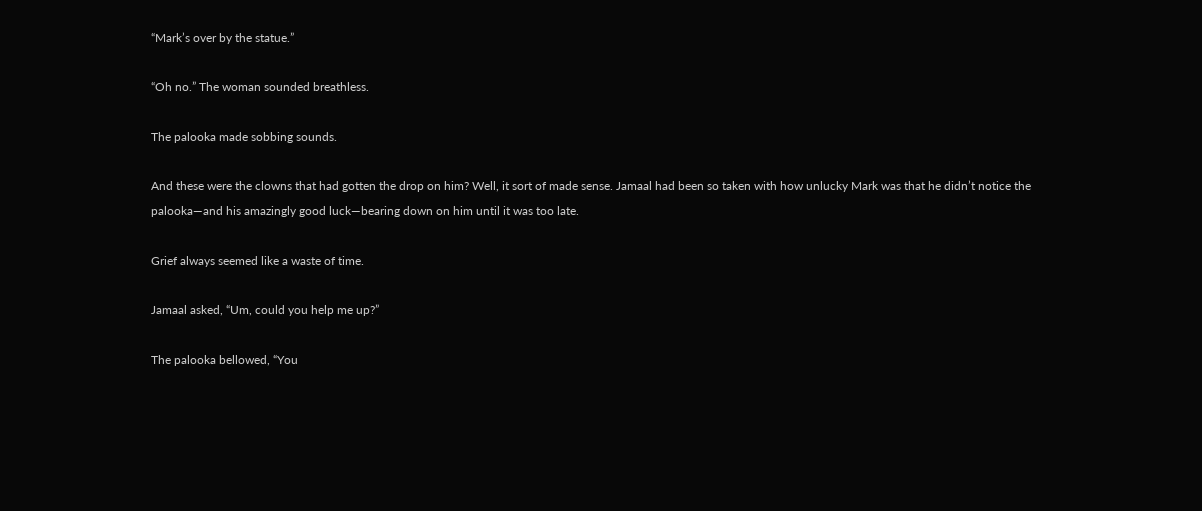“Mark’s over by the statue.”

“Oh no.” The woman sounded breathless.

The palooka made sobbing sounds.

And these were the clowns that had gotten the drop on him? Well, it sort of made sense. Jamaal had been so taken with how unlucky Mark was that he didn’t notice the palooka—and his amazingly good luck—bearing down on him until it was too late.

Grief always seemed like a waste of time.

Jamaal asked, “Um, could you help me up?”

The palooka bellowed, “You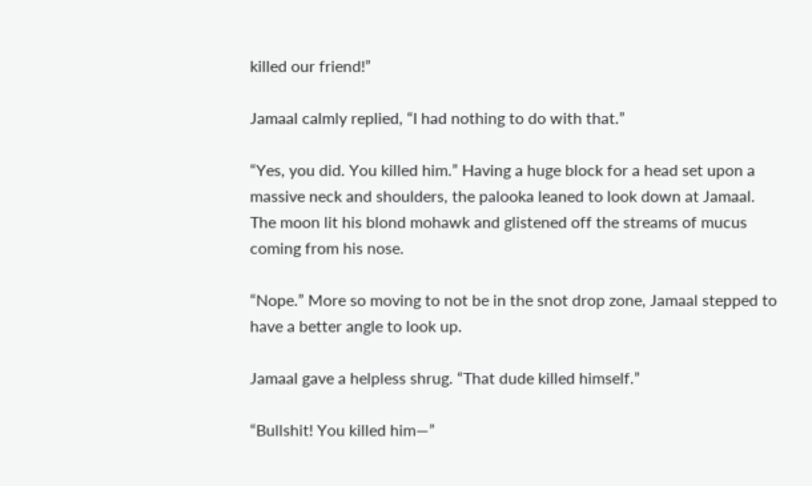killed our friend!”

Jamaal calmly replied, “I had nothing to do with that.”

“Yes, you did. You killed him.” Having a huge block for a head set upon a massive neck and shoulders, the palooka leaned to look down at Jamaal. The moon lit his blond mohawk and glistened off the streams of mucus coming from his nose.

“Nope.” More so moving to not be in the snot drop zone, Jamaal stepped to have a better angle to look up.

Jamaal gave a helpless shrug. “That dude killed himself.”

“Bullshit! You killed him—”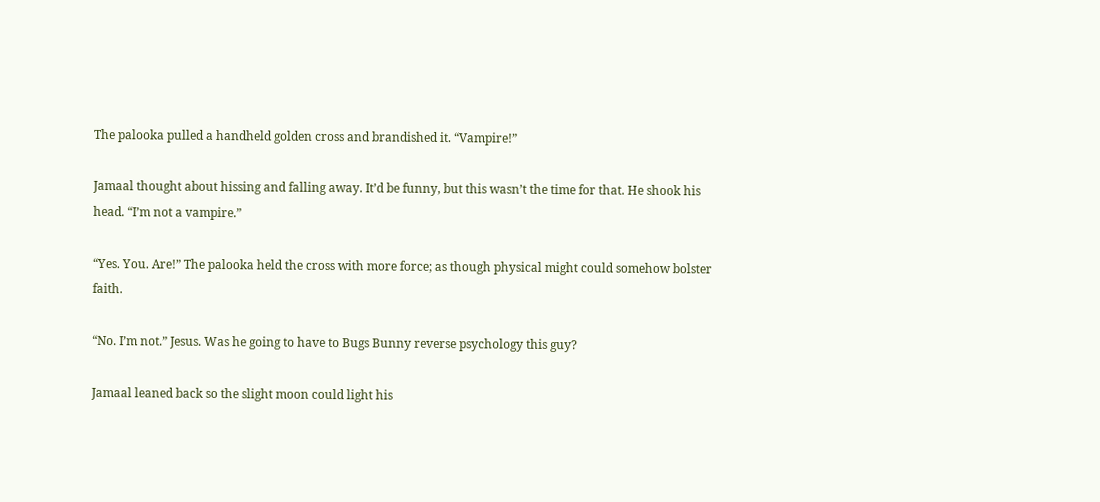The palooka pulled a handheld golden cross and brandished it. “Vampire!”

Jamaal thought about hissing and falling away. It’d be funny, but this wasn’t the time for that. He shook his head. “I’m not a vampire.”

“Yes. You. Are!” The palooka held the cross with more force; as though physical might could somehow bolster faith.

“No. I’m not.” Jesus. Was he going to have to Bugs Bunny reverse psychology this guy?

Jamaal leaned back so the slight moon could light his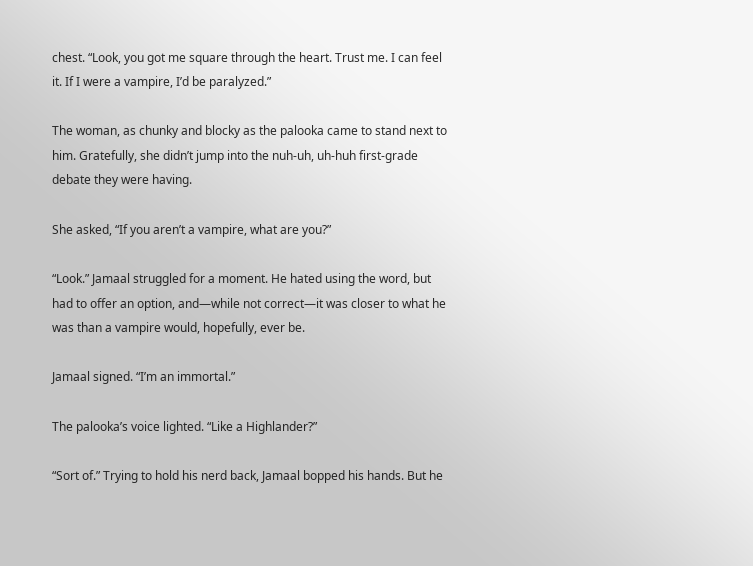chest. “Look, you got me square through the heart. Trust me. I can feel it. If I were a vampire, I’d be paralyzed.”

The woman, as chunky and blocky as the palooka came to stand next to him. Gratefully, she didn’t jump into the nuh-uh, uh-huh first-grade debate they were having.

She asked, “If you aren’t a vampire, what are you?”

“Look.” Jamaal struggled for a moment. He hated using the word, but had to offer an option, and—while not correct—it was closer to what he was than a vampire would, hopefully, ever be.

Jamaal signed. “I’m an immortal.”

The palooka’s voice lighted. “Like a Highlander?”

“Sort of.” Trying to hold his nerd back, Jamaal bopped his hands. But he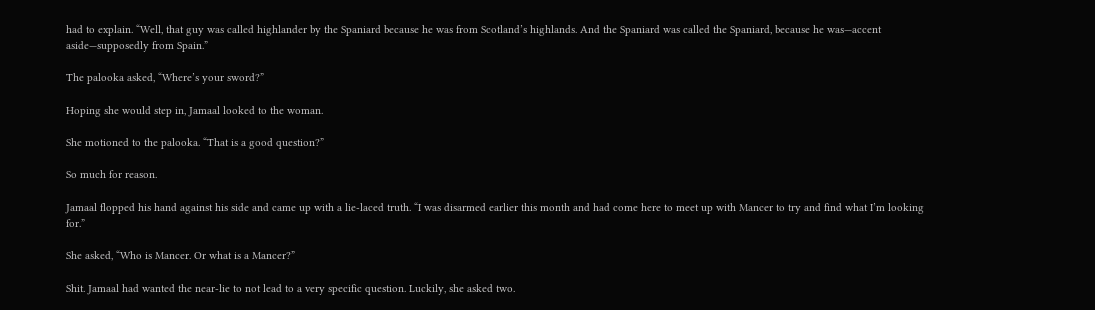had to explain. “Well, that guy was called highlander by the Spaniard because he was from Scotland’s highlands. And the Spaniard was called the Spaniard, because he was—accent aside—supposedly from Spain.”

The palooka asked, “Where’s your sword?”

Hoping she would step in, Jamaal looked to the woman.

She motioned to the palooka. “That is a good question?”

So much for reason.

Jamaal flopped his hand against his side and came up with a lie-laced truth. “I was disarmed earlier this month and had come here to meet up with Mancer to try and find what I’m looking for.”

She asked, “Who is Mancer. Or what is a Mancer?”

Shit. Jamaal had wanted the near-lie to not lead to a very specific question. Luckily, she asked two.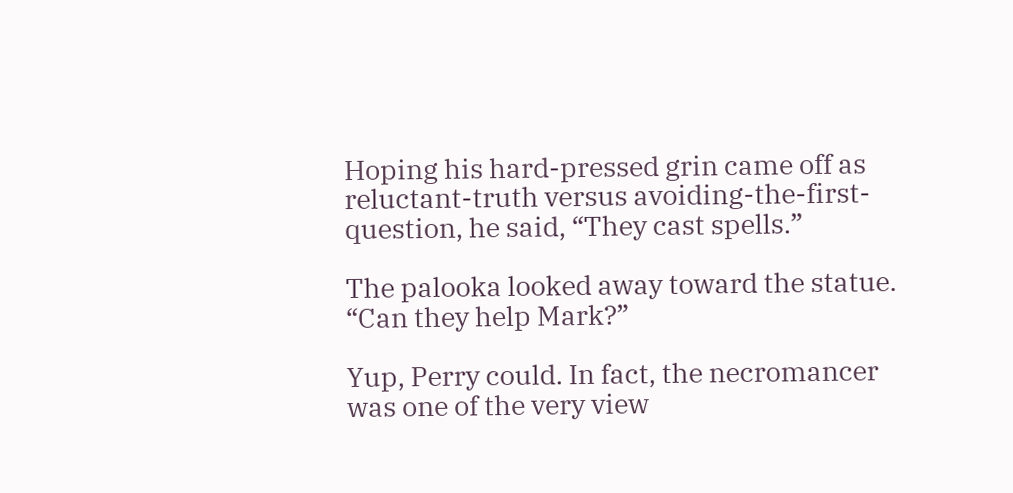Hoping his hard-pressed grin came off as reluctant-truth versus avoiding-the-first-question, he said, “They cast spells.”

The palooka looked away toward the statue. “Can they help Mark?”

Yup, Perry could. In fact, the necromancer was one of the very view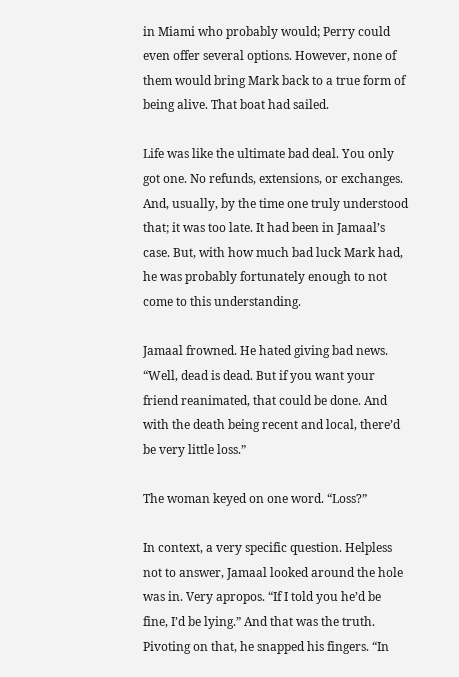in Miami who probably would; Perry could even offer several options. However, none of them would bring Mark back to a true form of being alive. That boat had sailed.

Life was like the ultimate bad deal. You only got one. No refunds, extensions, or exchanges. And, usually, by the time one truly understood that; it was too late. It had been in Jamaal’s case. But, with how much bad luck Mark had, he was probably fortunately enough to not come to this understanding.

Jamaal frowned. He hated giving bad news. “Well, dead is dead. But if you want your friend reanimated, that could be done. And with the death being recent and local, there’d be very little loss.”

The woman keyed on one word. “Loss?”

In context, a very specific question. Helpless not to answer, Jamaal looked around the hole was in. Very apropos. “If I told you he’d be fine, I’d be lying.” And that was the truth. Pivoting on that, he snapped his fingers. “In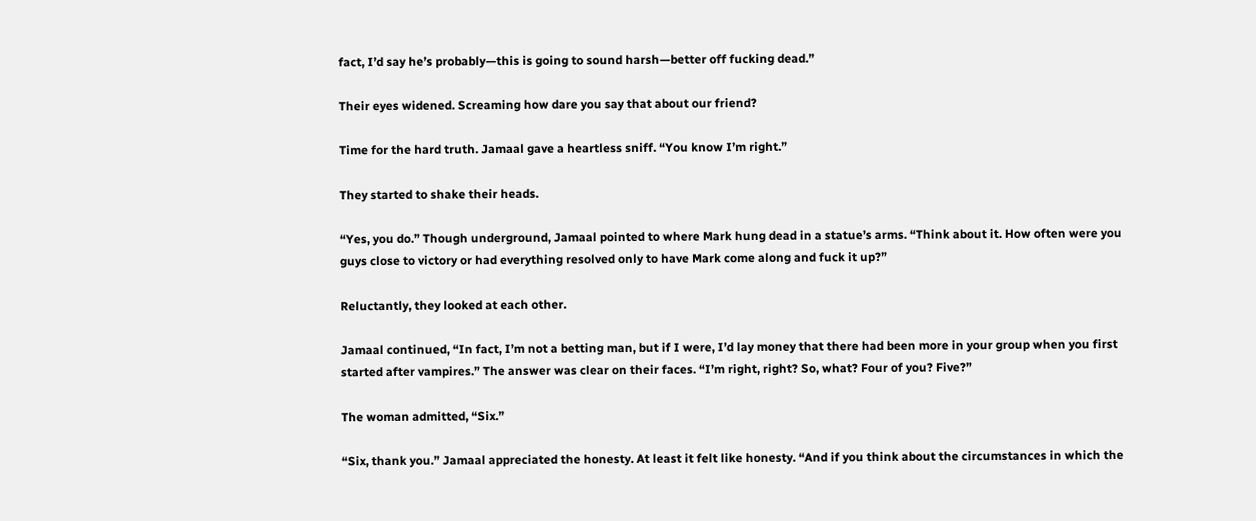fact, I’d say he’s probably—this is going to sound harsh—better off fucking dead.”

Their eyes widened. Screaming how dare you say that about our friend?

Time for the hard truth. Jamaal gave a heartless sniff. “You know I’m right.”

They started to shake their heads.

“Yes, you do.” Though underground, Jamaal pointed to where Mark hung dead in a statue’s arms. “Think about it. How often were you guys close to victory or had everything resolved only to have Mark come along and fuck it up?”

Reluctantly, they looked at each other.

Jamaal continued, “In fact, I’m not a betting man, but if I were, I’d lay money that there had been more in your group when you first started after vampires.” The answer was clear on their faces. “I’m right, right? So, what? Four of you? Five?”

The woman admitted, “Six.”

“Six, thank you.” Jamaal appreciated the honesty. At least it felt like honesty. “And if you think about the circumstances in which the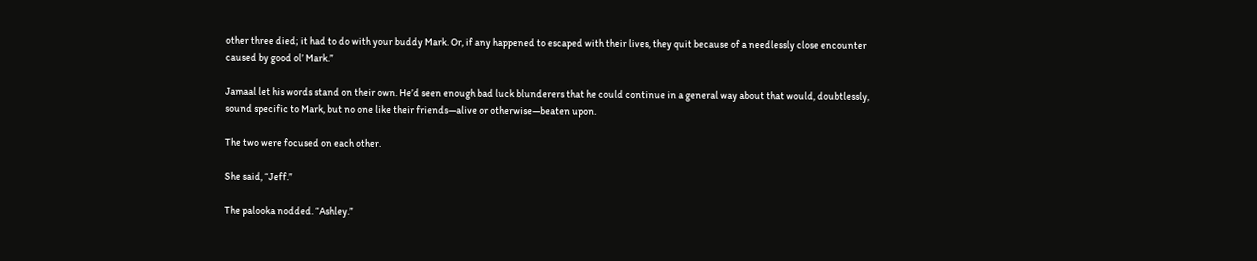other three died; it had to do with your buddy Mark. Or, if any happened to escaped with their lives, they quit because of a needlessly close encounter caused by good ol’ Mark.”

Jamaal let his words stand on their own. He’d seen enough bad luck blunderers that he could continue in a general way about that would, doubtlessly, sound specific to Mark, but no one like their friends—alive or otherwise—beaten upon.

The two were focused on each other.

She said, “Jeff.”

The palooka nodded. “Ashley.”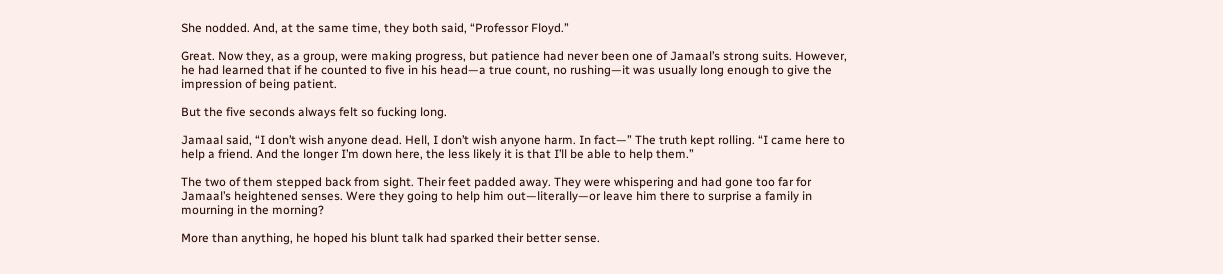She nodded. And, at the same time, they both said, “Professor Floyd.”

Great. Now they, as a group, were making progress, but patience had never been one of Jamaal’s strong suits. However, he had learned that if he counted to five in his head—a true count, no rushing—it was usually long enough to give the impression of being patient.

But the five seconds always felt so fucking long.

Jamaal said, “I don’t wish anyone dead. Hell, I don’t wish anyone harm. In fact—” The truth kept rolling. “I came here to help a friend. And the longer I’m down here, the less likely it is that I’ll be able to help them.”

The two of them stepped back from sight. Their feet padded away. They were whispering and had gone too far for Jamaal’s heightened senses. Were they going to help him out—literally—or leave him there to surprise a family in mourning in the morning?

More than anything, he hoped his blunt talk had sparked their better sense.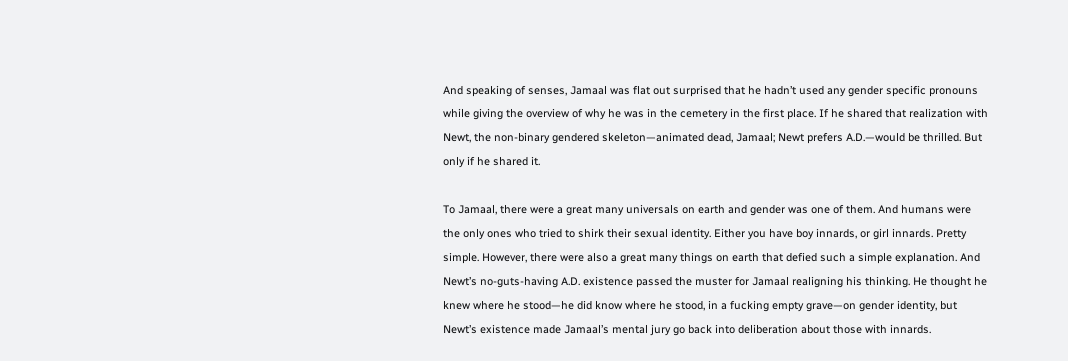And speaking of senses, Jamaal was flat out surprised that he hadn’t used any gender specific pronouns while giving the overview of why he was in the cemetery in the first place. If he shared that realization with Newt, the non-binary gendered skeleton—animated dead, Jamaal; Newt prefers A.D.—would be thrilled. But only if he shared it.

To Jamaal, there were a great many universals on earth and gender was one of them. And humans were the only ones who tried to shirk their sexual identity. Either you have boy innards, or girl innards. Pretty simple. However, there were also a great many things on earth that defied such a simple explanation. And Newt’s no-guts-having A.D. existence passed the muster for Jamaal realigning his thinking. He thought he knew where he stood—he did know where he stood, in a fucking empty grave—on gender identity, but Newt’s existence made Jamaal’s mental jury go back into deliberation about those with innards.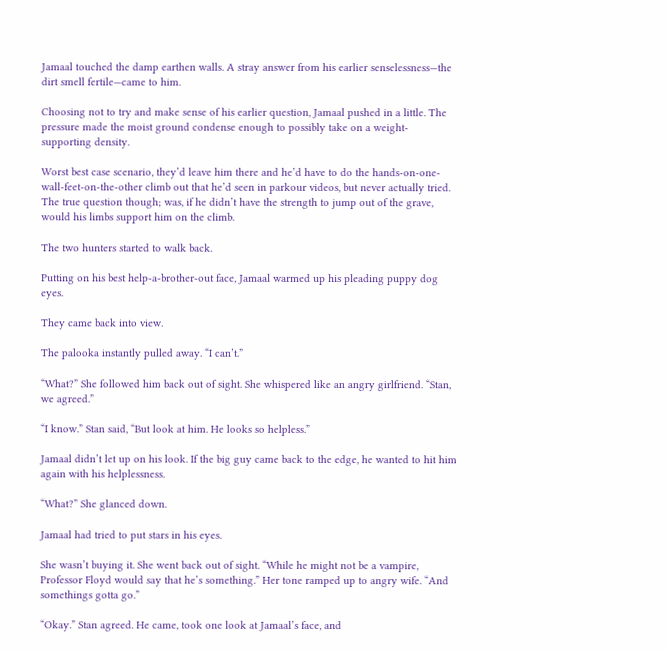Jamaal touched the damp earthen walls. A stray answer from his earlier senselessness—the dirt smell fertile—came to him.

Choosing not to try and make sense of his earlier question, Jamaal pushed in a little. The pressure made the moist ground condense enough to possibly take on a weight-supporting density.

Worst best case scenario, they’d leave him there and he’d have to do the hands-on-one-wall-feet-on-the-other climb out that he’d seen in parkour videos, but never actually tried. The true question though; was, if he didn’t have the strength to jump out of the grave, would his limbs support him on the climb.

The two hunters started to walk back.

Putting on his best help-a-brother-out face, Jamaal warmed up his pleading puppy dog eyes.

They came back into view.

The palooka instantly pulled away. “I can’t.”

“What?” She followed him back out of sight. She whispered like an angry girlfriend. “Stan, we agreed.”

“I know.” Stan said, “But look at him. He looks so helpless.”

Jamaal didn’t let up on his look. If the big guy came back to the edge, he wanted to hit him again with his helplessness.

“What?” She glanced down.

Jamaal had tried to put stars in his eyes.

She wasn’t buying it. She went back out of sight. “While he might not be a vampire, Professor Floyd would say that he’s something.” Her tone ramped up to angry wife. “And somethings gotta go.”

“Okay.” Stan agreed. He came, took one look at Jamaal’s face, and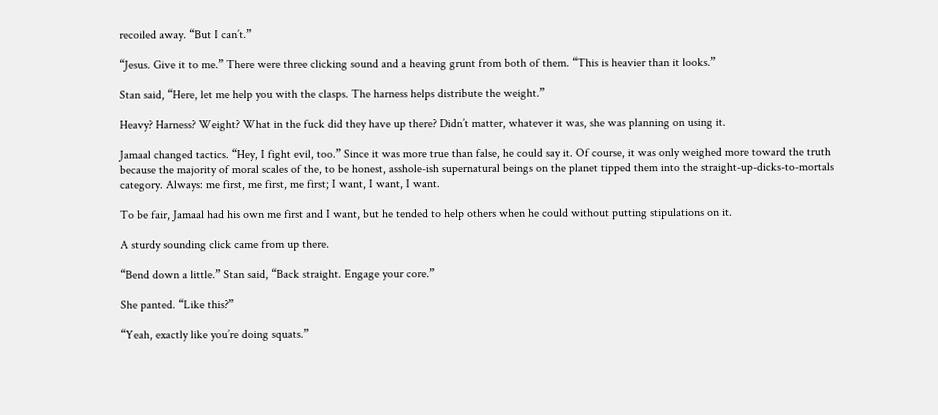recoiled away. “But I can’t.”

“Jesus. Give it to me.” There were three clicking sound and a heaving grunt from both of them. “This is heavier than it looks.”

Stan said, “Here, let me help you with the clasps. The harness helps distribute the weight.”

Heavy? Harness? Weight? What in the fuck did they have up there? Didn’t matter, whatever it was, she was planning on using it.

Jamaal changed tactics. “Hey, I fight evil, too.” Since it was more true than false, he could say it. Of course, it was only weighed more toward the truth because the majority of moral scales of the, to be honest, asshole-ish supernatural beings on the planet tipped them into the straight-up-dicks-to-mortals category. Always: me first, me first, me first; I want, I want, I want.

To be fair, Jamaal had his own me first and I want, but he tended to help others when he could without putting stipulations on it.

A sturdy sounding click came from up there.

“Bend down a little.” Stan said, “Back straight. Engage your core.”

She panted. “Like this?”

“Yeah, exactly like you’re doing squats.”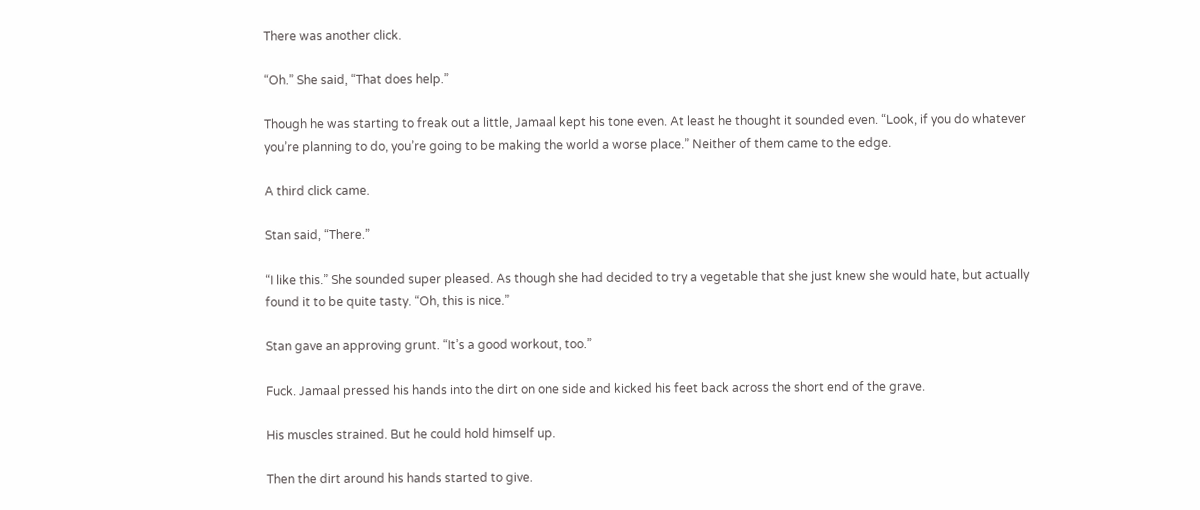There was another click.

“Oh.” She said, “That does help.”

Though he was starting to freak out a little, Jamaal kept his tone even. At least he thought it sounded even. “Look, if you do whatever you’re planning to do, you’re going to be making the world a worse place.” Neither of them came to the edge.

A third click came.

Stan said, “There.”

“I like this.” She sounded super pleased. As though she had decided to try a vegetable that she just knew she would hate, but actually found it to be quite tasty. “Oh, this is nice.”

Stan gave an approving grunt. “It’s a good workout, too.”

Fuck. Jamaal pressed his hands into the dirt on one side and kicked his feet back across the short end of the grave.

His muscles strained. But he could hold himself up.

Then the dirt around his hands started to give.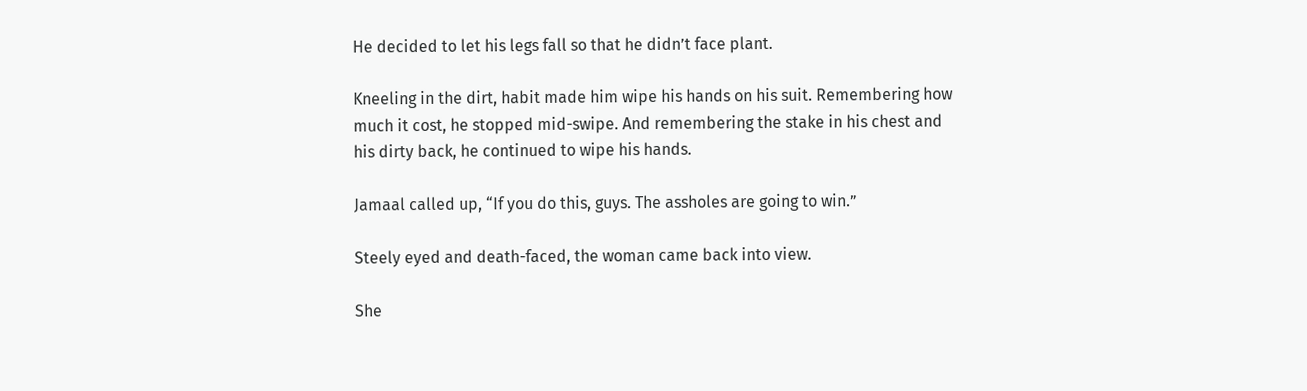He decided to let his legs fall so that he didn’t face plant.

Kneeling in the dirt, habit made him wipe his hands on his suit. Remembering how much it cost, he stopped mid-swipe. And remembering the stake in his chest and his dirty back, he continued to wipe his hands.

Jamaal called up, “If you do this, guys. The assholes are going to win.”

Steely eyed and death-faced, the woman came back into view.

She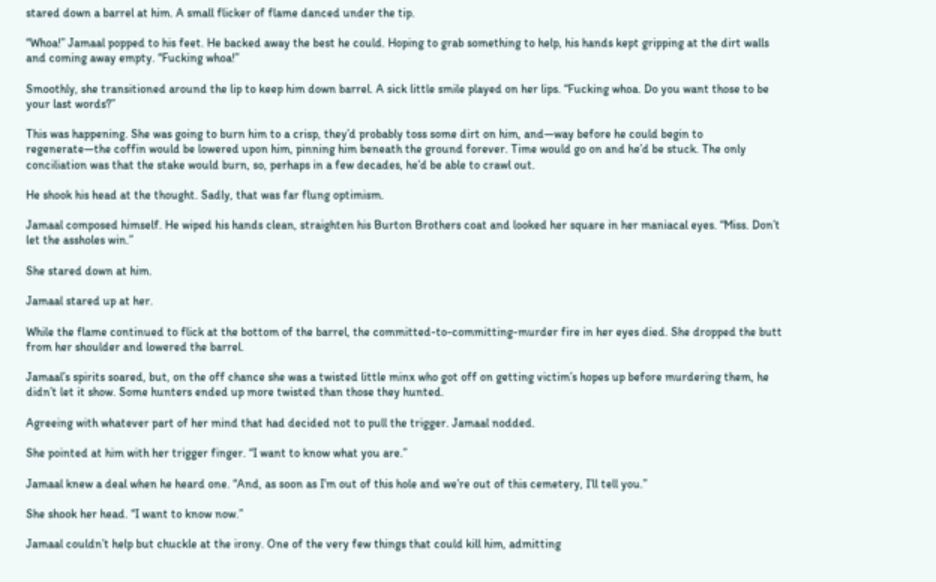stared down a barrel at him. A small flicker of flame danced under the tip.

“Whoa!” Jamaal popped to his feet. He backed away the best he could. Hoping to grab something to help, his hands kept gripping at the dirt walls and coming away empty. “Fucking whoa!”

Smoothly, she transitioned around the lip to keep him down barrel. A sick little smile played on her lips. “Fucking whoa. Do you want those to be your last words?”

This was happening. She was going to burn him to a crisp, they’d probably toss some dirt on him, and—way before he could begin to regenerate—the coffin would be lowered upon him, pinning him beneath the ground forever. Time would go on and he’d be stuck. The only conciliation was that the stake would burn, so, perhaps in a few decades, he’d be able to crawl out.

He shook his head at the thought. Sadly, that was far flung optimism.

Jamaal composed himself. He wiped his hands clean, straighten his Burton Brothers coat and looked her square in her maniacal eyes. “Miss. Don’t let the assholes win.”

She stared down at him.

Jamaal stared up at her.

While the flame continued to flick at the bottom of the barrel, the committed-to-committing-murder fire in her eyes died. She dropped the butt from her shoulder and lowered the barrel.

Jamaal’s spirits soared, but, on the off chance she was a twisted little minx who got off on getting victim’s hopes up before murdering them, he didn’t let it show. Some hunters ended up more twisted than those they hunted.

Agreeing with whatever part of her mind that had decided not to pull the trigger. Jamaal nodded.

She pointed at him with her trigger finger. “I want to know what you are.”

Jamaal knew a deal when he heard one. “And, as soon as I’m out of this hole and we’re out of this cemetery, I’ll tell you.”

She shook her head. “I want to know now.”

Jamaal couldn’t help but chuckle at the irony. One of the very few things that could kill him, admitting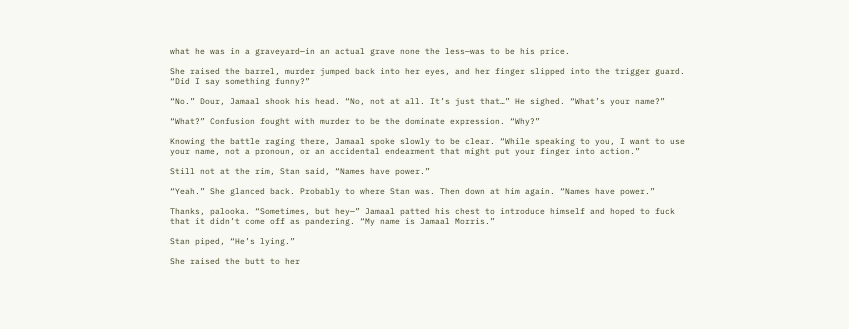what he was in a graveyard—in an actual grave none the less—was to be his price.

She raised the barrel, murder jumped back into her eyes, and her finger slipped into the trigger guard. “Did I say something funny?”

“No.” Dour, Jamaal shook his head. “No, not at all. It’s just that…” He sighed. “What’s your name?”

“What?” Confusion fought with murder to be the dominate expression. “Why?”

Knowing the battle raging there, Jamaal spoke slowly to be clear. “While speaking to you, I want to use your name, not a pronoun, or an accidental endearment that might put your finger into action.”

Still not at the rim, Stan said, “Names have power.”

“Yeah.” She glanced back. Probably to where Stan was. Then down at him again. “Names have power.”

Thanks, palooka. “Sometimes, but hey—” Jamaal patted his chest to introduce himself and hoped to fuck that it didn’t come off as pandering. “My name is Jamaal Morris.”

Stan piped, “He’s lying.”

She raised the butt to her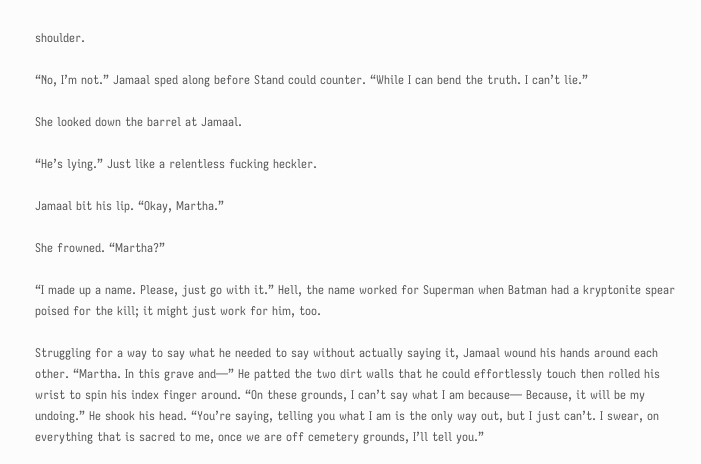shoulder.

“No, I’m not.” Jamaal sped along before Stand could counter. “While I can bend the truth. I can’t lie.”

She looked down the barrel at Jamaal.

“He’s lying.” Just like a relentless fucking heckler.

Jamaal bit his lip. “Okay, Martha.”

She frowned. “Martha?”

“I made up a name. Please, just go with it.” Hell, the name worked for Superman when Batman had a kryptonite spear poised for the kill; it might just work for him, too.

Struggling for a way to say what he needed to say without actually saying it, Jamaal wound his hands around each other. “Martha. In this grave and—” He patted the two dirt walls that he could effortlessly touch then rolled his wrist to spin his index finger around. “On these grounds, I can’t say what I am because— Because, it will be my undoing.” He shook his head. “You’re saying, telling you what I am is the only way out, but I just can’t. I swear, on everything that is sacred to me, once we are off cemetery grounds, I’ll tell you.”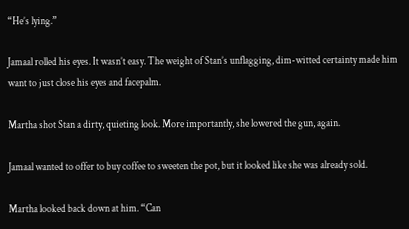“He’s lying.”

Jamaal rolled his eyes. It wasn’t easy. The weight of Stan’s unflagging, dim-witted certainty made him want to just close his eyes and facepalm.

Martha shot Stan a dirty, quieting look. More importantly, she lowered the gun, again.

Jamaal wanted to offer to buy coffee to sweeten the pot, but it looked like she was already sold.

Martha looked back down at him. “Can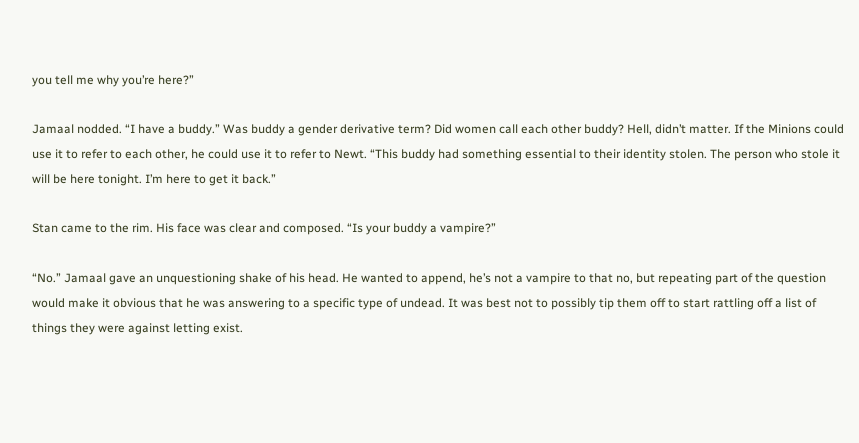you tell me why you’re here?”

Jamaal nodded. “I have a buddy.” Was buddy a gender derivative term? Did women call each other buddy? Hell, didn’t matter. If the Minions could use it to refer to each other, he could use it to refer to Newt. “This buddy had something essential to their identity stolen. The person who stole it will be here tonight. I’m here to get it back.”

Stan came to the rim. His face was clear and composed. “Is your buddy a vampire?”

“No.” Jamaal gave an unquestioning shake of his head. He wanted to append, he’s not a vampire to that no, but repeating part of the question would make it obvious that he was answering to a specific type of undead. It was best not to possibly tip them off to start rattling off a list of things they were against letting exist.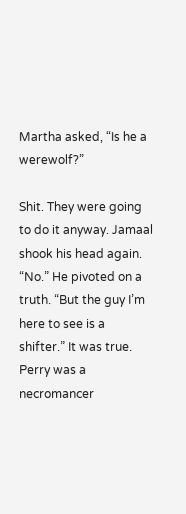Martha asked, “Is he a werewolf?”

Shit. They were going to do it anyway. Jamaal shook his head again. “No.” He pivoted on a truth. “But the guy I’m here to see is a shifter.” It was true. Perry was a necromancer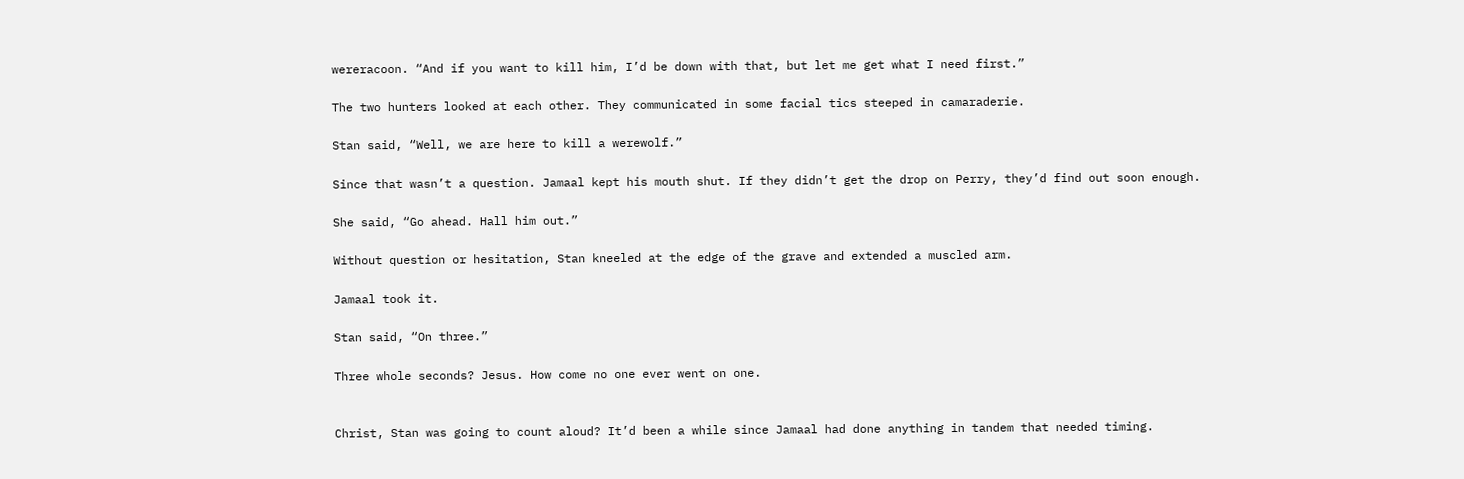wereracoon. “And if you want to kill him, I’d be down with that, but let me get what I need first.”

The two hunters looked at each other. They communicated in some facial tics steeped in camaraderie.

Stan said, “Well, we are here to kill a werewolf.”

Since that wasn’t a question. Jamaal kept his mouth shut. If they didn’t get the drop on Perry, they’d find out soon enough.

She said, “Go ahead. Hall him out.”

Without question or hesitation, Stan kneeled at the edge of the grave and extended a muscled arm.

Jamaal took it.

Stan said, “On three.”

Three whole seconds? Jesus. How come no one ever went on one.


Christ, Stan was going to count aloud? It’d been a while since Jamaal had done anything in tandem that needed timing.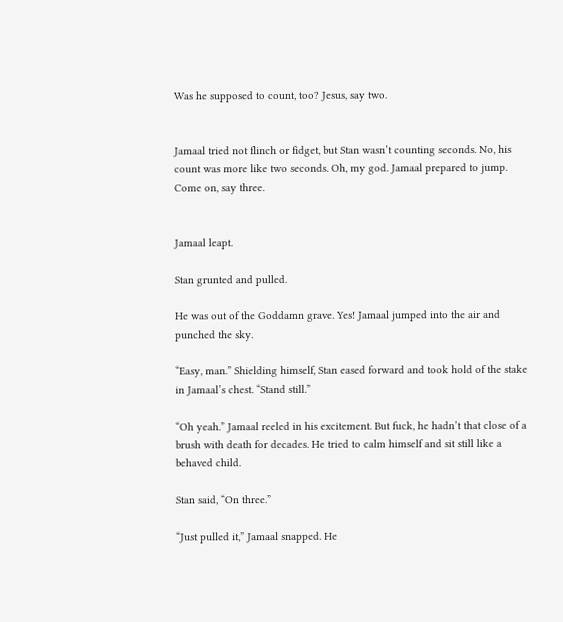Was he supposed to count, too? Jesus, say two.


Jamaal tried not flinch or fidget, but Stan wasn’t counting seconds. No, his count was more like two seconds. Oh, my god. Jamaal prepared to jump. Come on, say three.


Jamaal leapt.

Stan grunted and pulled.

He was out of the Goddamn grave. Yes! Jamaal jumped into the air and punched the sky.

“Easy, man.” Shielding himself, Stan eased forward and took hold of the stake in Jamaal’s chest. “Stand still.”

“Oh yeah.” Jamaal reeled in his excitement. But fuck, he hadn’t that close of a brush with death for decades. He tried to calm himself and sit still like a behaved child.

Stan said, “On three.”

“Just pulled it,” Jamaal snapped. He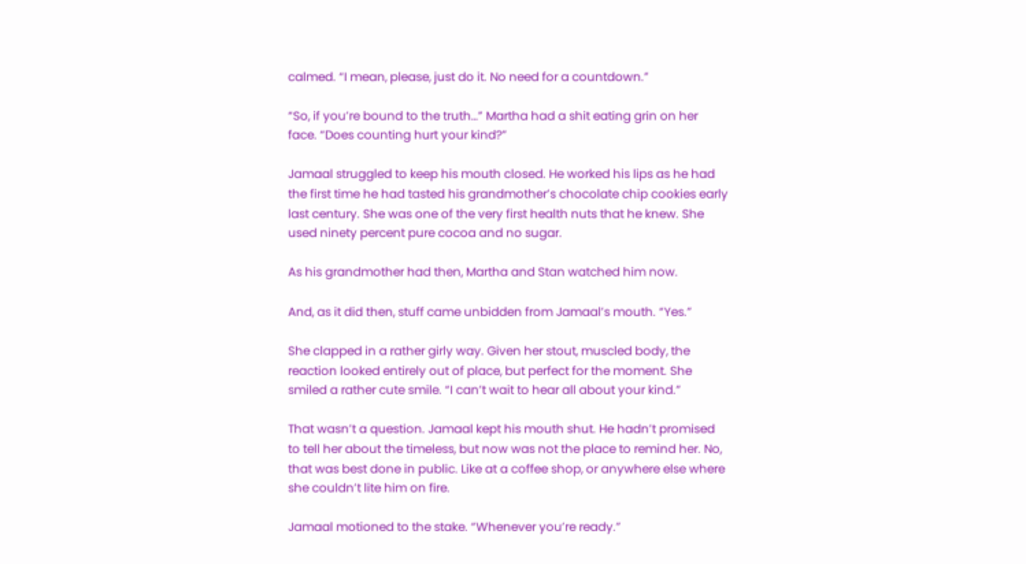calmed. “I mean, please, just do it. No need for a countdown.”

“So, if you’re bound to the truth…” Martha had a shit eating grin on her face. “Does counting hurt your kind?”

Jamaal struggled to keep his mouth closed. He worked his lips as he had the first time he had tasted his grandmother’s chocolate chip cookies early last century. She was one of the very first health nuts that he knew. She used ninety percent pure cocoa and no sugar.

As his grandmother had then, Martha and Stan watched him now.

And, as it did then, stuff came unbidden from Jamaal’s mouth. “Yes.”

She clapped in a rather girly way. Given her stout, muscled body, the reaction looked entirely out of place, but perfect for the moment. She smiled a rather cute smile. “I can’t wait to hear all about your kind.”

That wasn’t a question. Jamaal kept his mouth shut. He hadn’t promised to tell her about the timeless, but now was not the place to remind her. No, that was best done in public. Like at a coffee shop, or anywhere else where she couldn’t lite him on fire.

Jamaal motioned to the stake. “Whenever you’re ready.”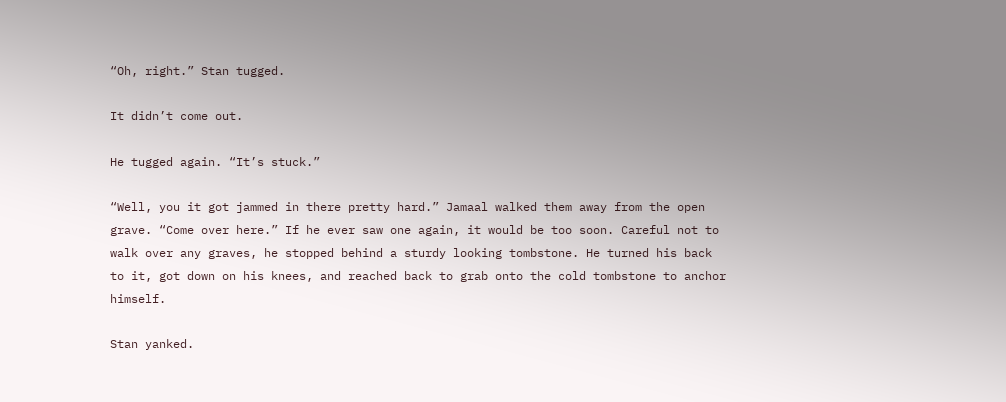“Oh, right.” Stan tugged.

It didn’t come out.

He tugged again. “It’s stuck.”

“Well, you it got jammed in there pretty hard.” Jamaal walked them away from the open grave. “Come over here.” If he ever saw one again, it would be too soon. Careful not to walk over any graves, he stopped behind a sturdy looking tombstone. He turned his back to it, got down on his knees, and reached back to grab onto the cold tombstone to anchor himself.

Stan yanked.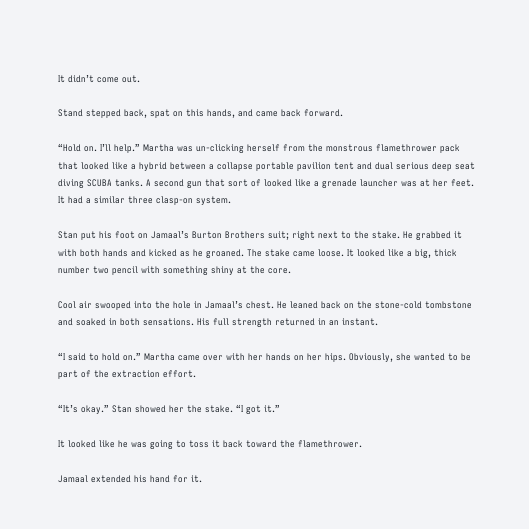It didn’t come out.

Stand stepped back, spat on this hands, and came back forward.

“Hold on. I’ll help.” Martha was un-clicking herself from the monstrous flamethrower pack that looked like a hybrid between a collapse portable pavilion tent and dual serious deep seat diving SCUBA tanks. A second gun that sort of looked like a grenade launcher was at her feet. It had a similar three clasp-on system.

Stan put his foot on Jamaal’s Burton Brothers suit; right next to the stake. He grabbed it with both hands and kicked as he groaned. The stake came loose. It looked like a big, thick number two pencil with something shiny at the core.

Cool air swooped into the hole in Jamaal’s chest. He leaned back on the stone-cold tombstone and soaked in both sensations. His full strength returned in an instant.

“I said to hold on.” Martha came over with her hands on her hips. Obviously, she wanted to be part of the extraction effort.

“It’s okay.” Stan showed her the stake. “I got it.”

It looked like he was going to toss it back toward the flamethrower.

Jamaal extended his hand for it.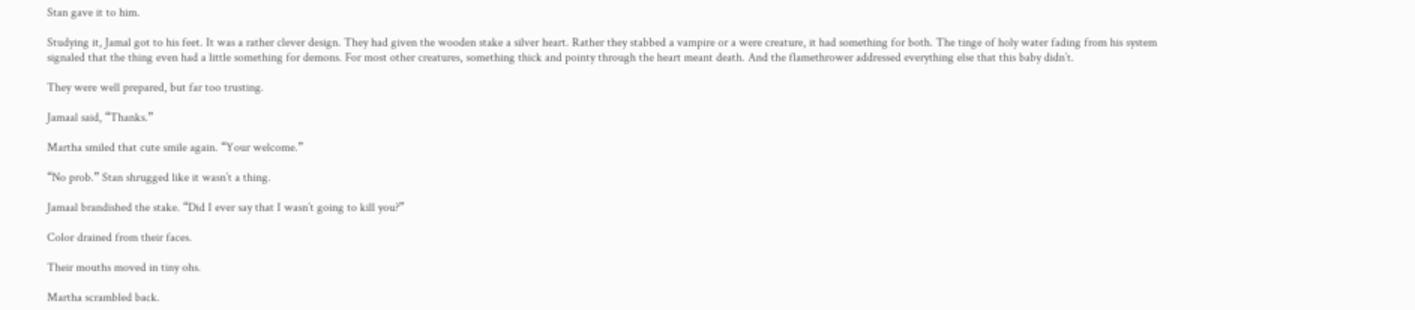Stan gave it to him.

Studying it, Jamal got to his feet. It was a rather clever design. They had given the wooden stake a silver heart. Rather they stabbed a vampire or a were creature, it had something for both. The tinge of holy water fading from his system signaled that the thing even had a little something for demons. For most other creatures, something thick and pointy through the heart meant death. And the flamethrower addressed everything else that this baby didn’t.

They were well prepared, but far too trusting.

Jamaal said, “Thanks.”

Martha smiled that cute smile again. “Your welcome.”

“No prob.” Stan shrugged like it wasn’t a thing.

Jamaal brandished the stake. “Did I ever say that I wasn’t going to kill you?”

Color drained from their faces.

Their mouths moved in tiny ohs.

Martha scrambled back.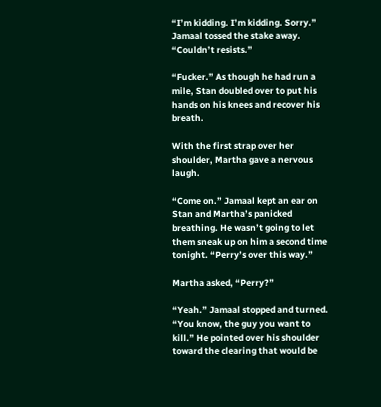“I’m kidding. I’m kidding. Sorry.” Jamaal tossed the stake away. “Couldn’t resists.”

“Fucker.” As though he had run a mile, Stan doubled over to put his hands on his knees and recover his breath.

With the first strap over her shoulder, Martha gave a nervous laugh.

“Come on.” Jamaal kept an ear on Stan and Martha’s panicked breathing. He wasn’t going to let them sneak up on him a second time tonight. “Perry’s over this way.”

Martha asked, “Perry?”

“Yeah.” Jamaal stopped and turned. “You know, the guy you want to kill.” He pointed over his shoulder toward the clearing that would be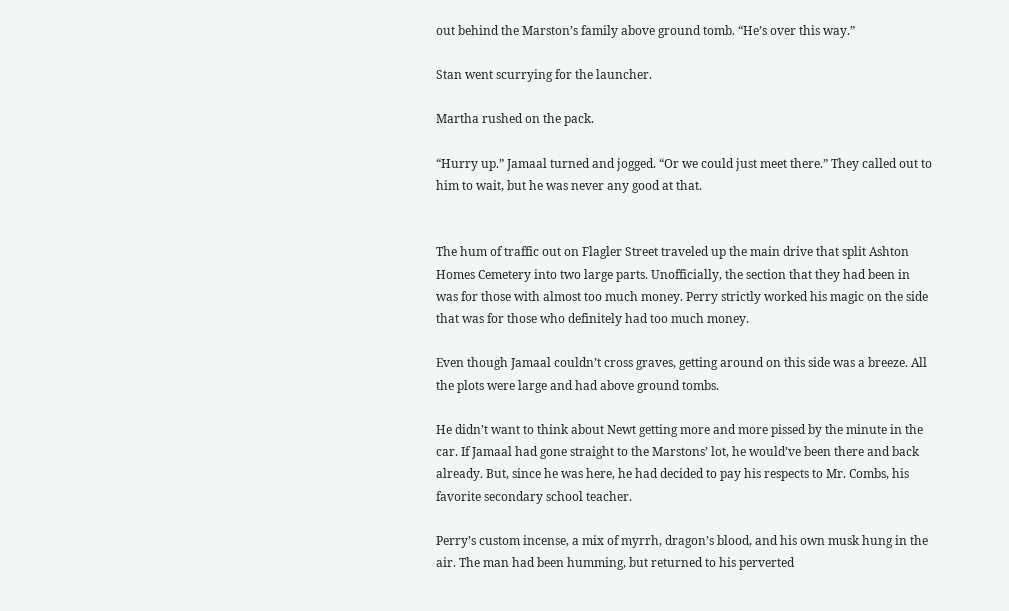out behind the Marston’s family above ground tomb. “He’s over this way.”

Stan went scurrying for the launcher.

Martha rushed on the pack.

“Hurry up.” Jamaal turned and jogged. “Or we could just meet there.” They called out to him to wait, but he was never any good at that.


The hum of traffic out on Flagler Street traveled up the main drive that split Ashton Homes Cemetery into two large parts. Unofficially, the section that they had been in was for those with almost too much money. Perry strictly worked his magic on the side that was for those who definitely had too much money.

Even though Jamaal couldn’t cross graves, getting around on this side was a breeze. All the plots were large and had above ground tombs.

He didn’t want to think about Newt getting more and more pissed by the minute in the car. If Jamaal had gone straight to the Marstons’ lot, he would’ve been there and back already. But, since he was here, he had decided to pay his respects to Mr. Combs, his favorite secondary school teacher.

Perry’s custom incense, a mix of myrrh, dragon’s blood, and his own musk hung in the air. The man had been humming, but returned to his perverted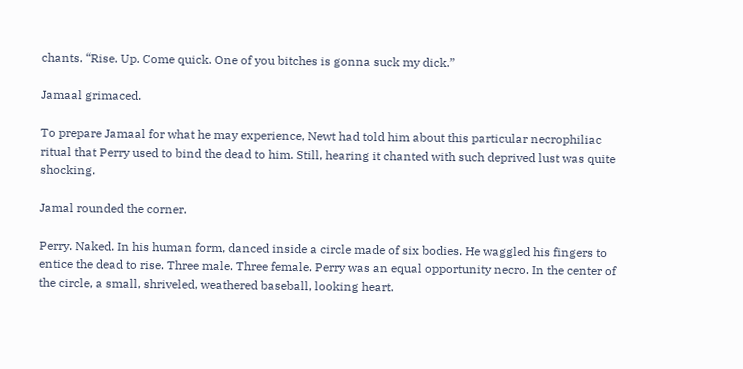chants. “Rise. Up. Come quick. One of you bitches is gonna suck my dick.”

Jamaal grimaced.

To prepare Jamaal for what he may experience, Newt had told him about this particular necrophiliac ritual that Perry used to bind the dead to him. Still, hearing it chanted with such deprived lust was quite shocking.

Jamal rounded the corner.

Perry. Naked. In his human form, danced inside a circle made of six bodies. He waggled his fingers to entice the dead to rise. Three male. Three female. Perry was an equal opportunity necro. In the center of the circle, a small, shriveled, weathered baseball, looking heart.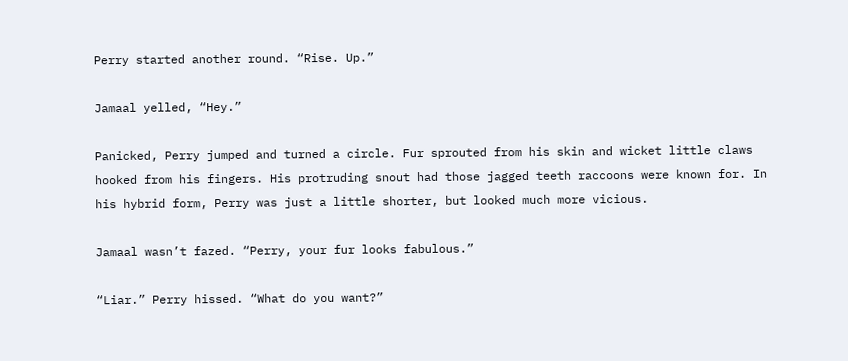Perry started another round. “Rise. Up.”

Jamaal yelled, “Hey.”

Panicked, Perry jumped and turned a circle. Fur sprouted from his skin and wicket little claws hooked from his fingers. His protruding snout had those jagged teeth raccoons were known for. In his hybrid form, Perry was just a little shorter, but looked much more vicious.

Jamaal wasn’t fazed. “Perry, your fur looks fabulous.”

“Liar.” Perry hissed. “What do you want?”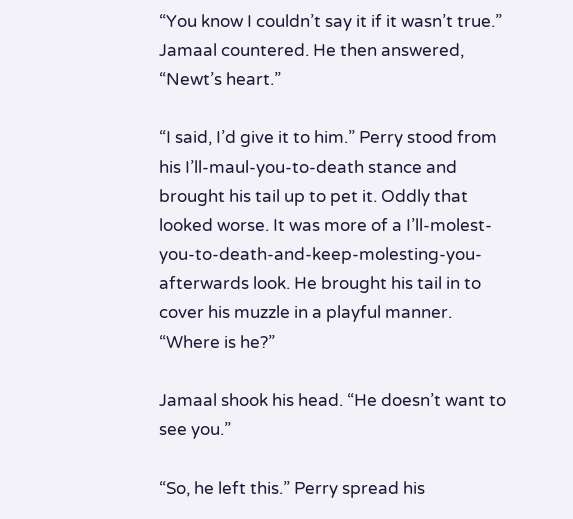“You know I couldn’t say it if it wasn’t true.” Jamaal countered. He then answered, “Newt’s heart.”

“I said, I’d give it to him.” Perry stood from his I’ll-maul-you-to-death stance and brought his tail up to pet it. Oddly that looked worse. It was more of a I’ll-molest-you-to-death-and-keep-molesting-you-afterwards look. He brought his tail in to cover his muzzle in a playful manner. “Where is he?”

Jamaal shook his head. “He doesn’t want to see you.”

“So, he left this.” Perry spread his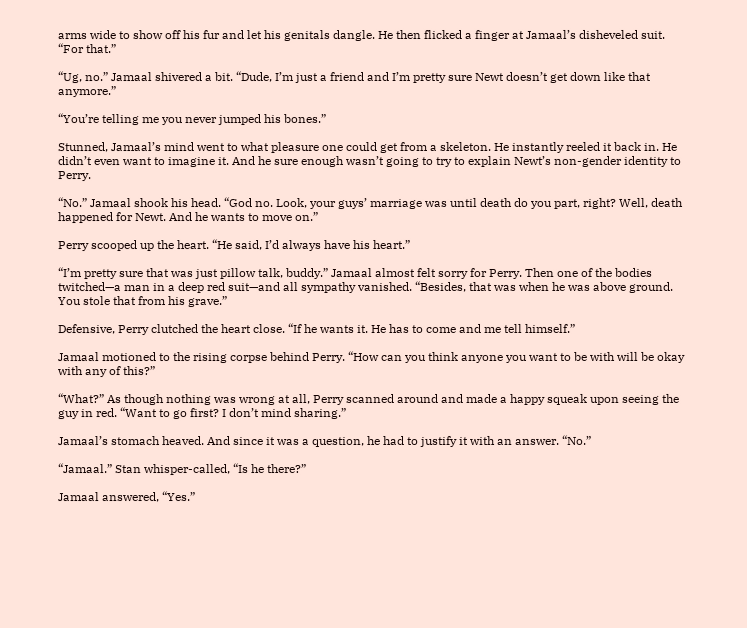arms wide to show off his fur and let his genitals dangle. He then flicked a finger at Jamaal’s disheveled suit. “For that.”

“Ug, no.” Jamaal shivered a bit. “Dude, I’m just a friend and I’m pretty sure Newt doesn’t get down like that anymore.”

“You’re telling me you never jumped his bones.”

Stunned, Jamaal’s mind went to what pleasure one could get from a skeleton. He instantly reeled it back in. He didn’t even want to imagine it. And he sure enough wasn’t going to try to explain Newt’s non-gender identity to Perry.

“No.” Jamaal shook his head. “God no. Look, your guys’ marriage was until death do you part, right? Well, death happened for Newt. And he wants to move on.”

Perry scooped up the heart. “He said, I’d always have his heart.”

“I’m pretty sure that was just pillow talk, buddy.” Jamaal almost felt sorry for Perry. Then one of the bodies twitched—a man in a deep red suit—and all sympathy vanished. “Besides, that was when he was above ground. You stole that from his grave.”

Defensive, Perry clutched the heart close. “If he wants it. He has to come and me tell himself.”

Jamaal motioned to the rising corpse behind Perry. “How can you think anyone you want to be with will be okay with any of this?”

“What?” As though nothing was wrong at all, Perry scanned around and made a happy squeak upon seeing the guy in red. “Want to go first? I don’t mind sharing.”

Jamaal’s stomach heaved. And since it was a question, he had to justify it with an answer. “No.”

“Jamaal.” Stan whisper-called, “Is he there?”

Jamaal answered, “Yes.”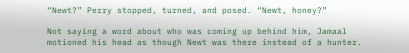“Newt?” Perry stopped, turned, and posed. “Newt, honey?”

Not saying a word about who was coming up behind him, Jamaal motioned his head as though Newt was there instead of a hunter.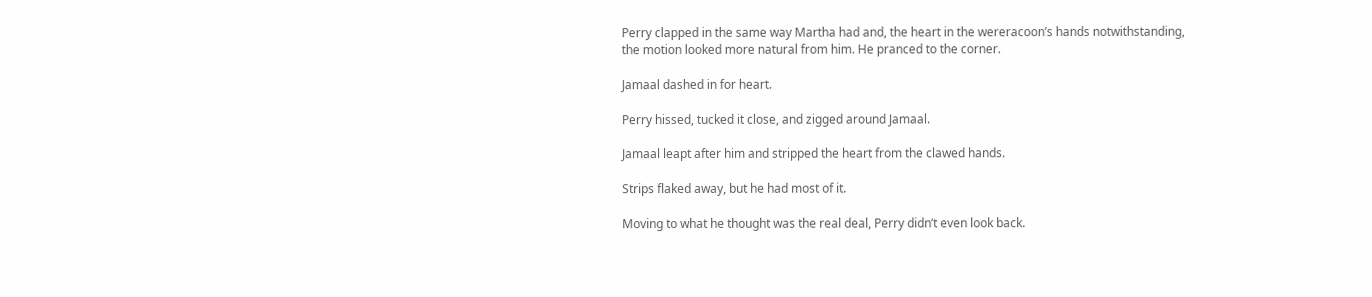Perry clapped in the same way Martha had and, the heart in the wereracoon’s hands notwithstanding, the motion looked more natural from him. He pranced to the corner.

Jamaal dashed in for heart.

Perry hissed, tucked it close, and zigged around Jamaal.

Jamaal leapt after him and stripped the heart from the clawed hands.

Strips flaked away, but he had most of it.

Moving to what he thought was the real deal, Perry didn’t even look back.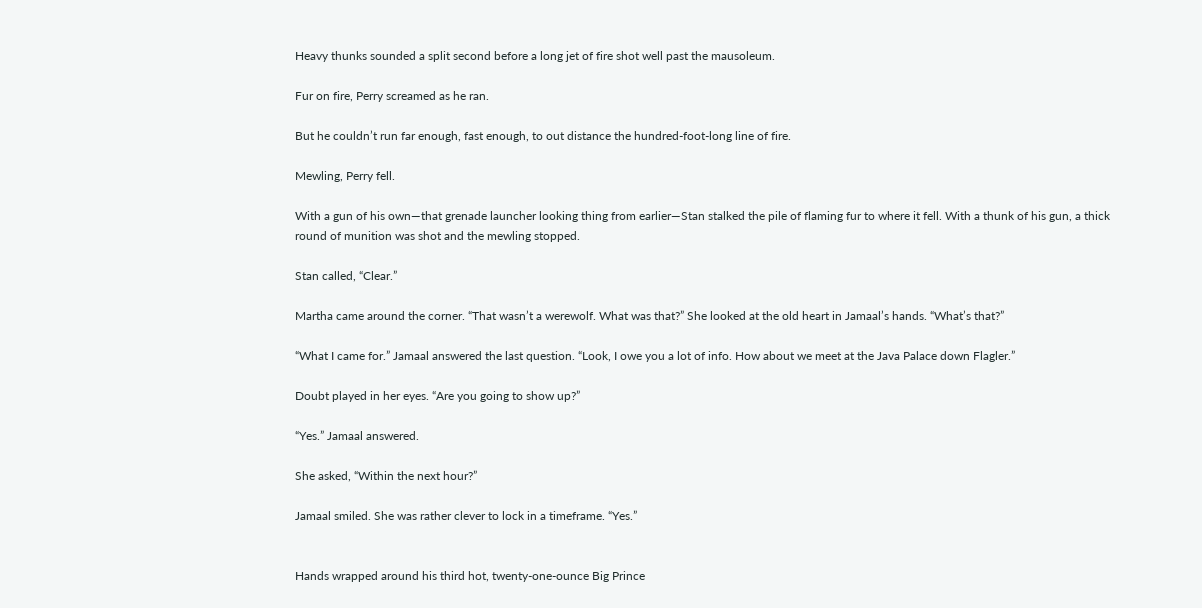Heavy thunks sounded a split second before a long jet of fire shot well past the mausoleum.

Fur on fire, Perry screamed as he ran.

But he couldn’t run far enough, fast enough, to out distance the hundred-foot-long line of fire.

Mewling, Perry fell.

With a gun of his own—that grenade launcher looking thing from earlier—Stan stalked the pile of flaming fur to where it fell. With a thunk of his gun, a thick round of munition was shot and the mewling stopped.

Stan called, “Clear.”

Martha came around the corner. “That wasn’t a werewolf. What was that?” She looked at the old heart in Jamaal’s hands. “What’s that?”

“What I came for.” Jamaal answered the last question. “Look, I owe you a lot of info. How about we meet at the Java Palace down Flagler.”

Doubt played in her eyes. “Are you going to show up?”

“Yes.” Jamaal answered.

She asked, “Within the next hour?”

Jamaal smiled. She was rather clever to lock in a timeframe. “Yes.”


Hands wrapped around his third hot, twenty-one-ounce Big Prince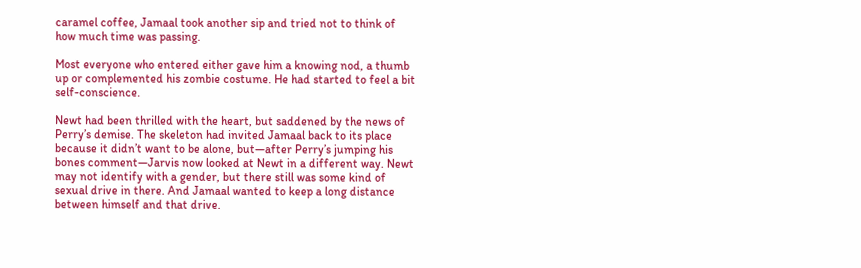caramel coffee, Jamaal took another sip and tried not to think of how much time was passing.

Most everyone who entered either gave him a knowing nod, a thumb up or complemented his zombie costume. He had started to feel a bit self-conscience.

Newt had been thrilled with the heart, but saddened by the news of Perry’s demise. The skeleton had invited Jamaal back to its place because it didn’t want to be alone, but—after Perry’s jumping his bones comment—Jarvis now looked at Newt in a different way. Newt may not identify with a gender, but there still was some kind of sexual drive in there. And Jamaal wanted to keep a long distance between himself and that drive.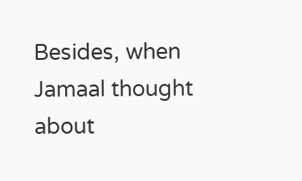Besides, when Jamaal thought about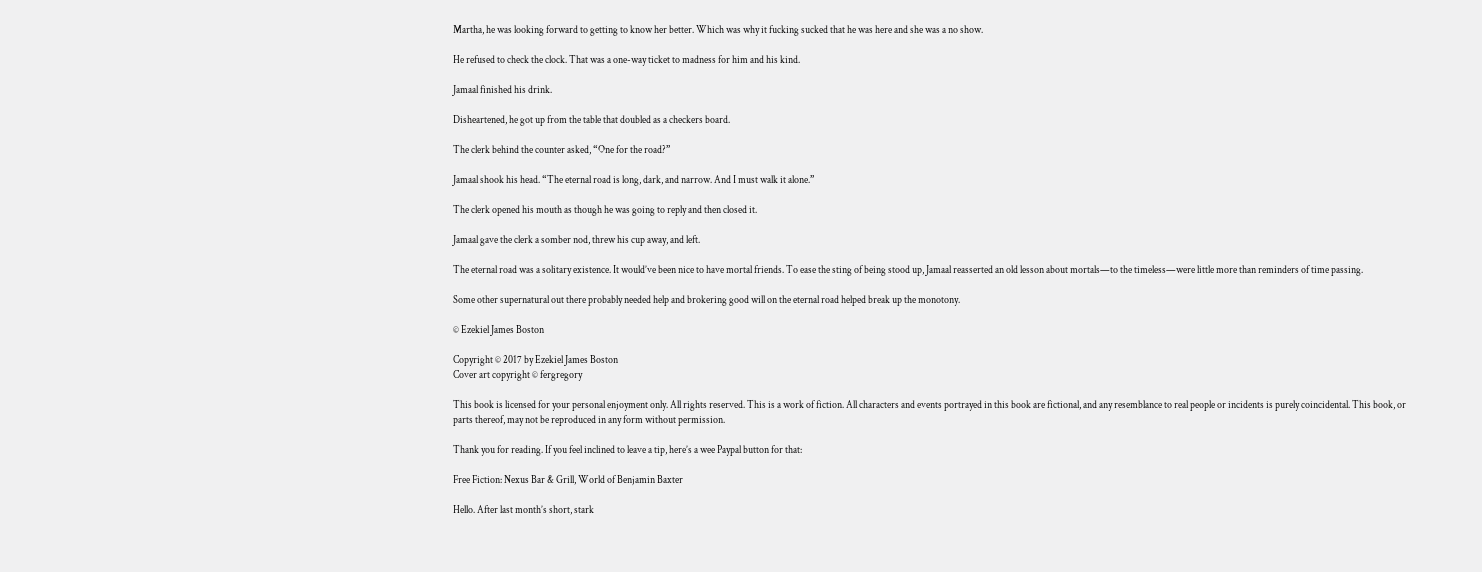Martha, he was looking forward to getting to know her better. Which was why it fucking sucked that he was here and she was a no show.

He refused to check the clock. That was a one-way ticket to madness for him and his kind.

Jamaal finished his drink.

Disheartened, he got up from the table that doubled as a checkers board.

The clerk behind the counter asked, “One for the road?”

Jamaal shook his head. “The eternal road is long, dark, and narrow. And I must walk it alone.”

The clerk opened his mouth as though he was going to reply and then closed it.

Jamaal gave the clerk a somber nod, threw his cup away, and left.

The eternal road was a solitary existence. It would’ve been nice to have mortal friends. To ease the sting of being stood up, Jamaal reasserted an old lesson about mortals—to the timeless—were little more than reminders of time passing.

Some other supernatural out there probably needed help and brokering good will on the eternal road helped break up the monotony.

© Ezekiel James Boston

Copyright © 2017 by Ezekiel James Boston
Cover art copyright © fergregory

This book is licensed for your personal enjoyment only. All rights reserved. This is a work of fiction. All characters and events portrayed in this book are fictional, and any resemblance to real people or incidents is purely coincidental. This book, or parts thereof, may not be reproduced in any form without permission.

Thank you for reading. If you feel inclined to leave a tip, here’s a wee Paypal button for that:

Free Fiction: Nexus Bar & Grill, World of Benjamin Baxter

Hello. After last month’s short, stark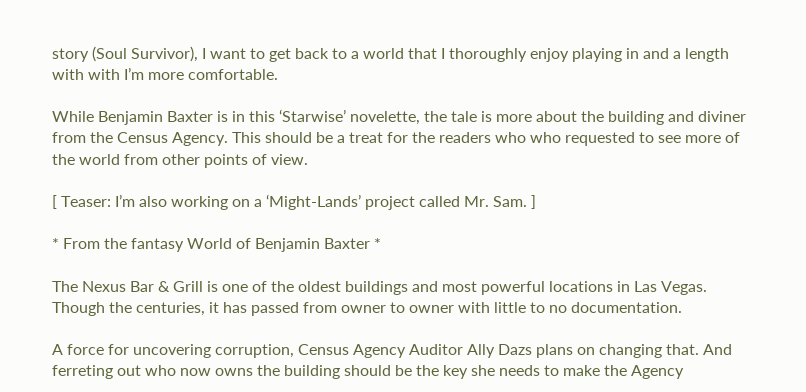story (Soul Survivor), I want to get back to a world that I thoroughly enjoy playing in and a length with with I’m more comfortable.

While Benjamin Baxter is in this ‘Starwise’ novelette, the tale is more about the building and diviner from the Census Agency. This should be a treat for the readers who who requested to see more of the world from other points of view.

[ Teaser: I’m also working on a ‘Might-Lands’ project called Mr. Sam. ]

* From the fantasy World of Benjamin Baxter *

The Nexus Bar & Grill is one of the oldest buildings and most powerful locations in Las Vegas. Though the centuries, it has passed from owner to owner with little to no documentation.

A force for uncovering corruption, Census Agency Auditor Ally Dazs plans on changing that. And ferreting out who now owns the building should be the key she needs to make the Agency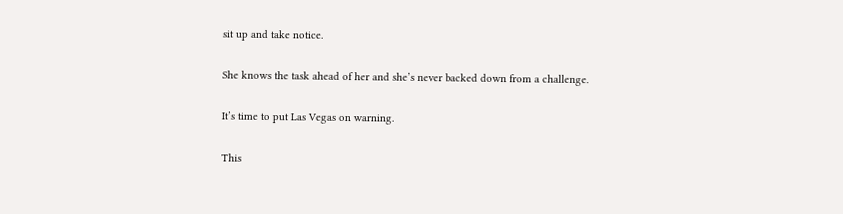sit up and take notice.

She knows the task ahead of her and she’s never backed down from a challenge.

It’s time to put Las Vegas on warning.

This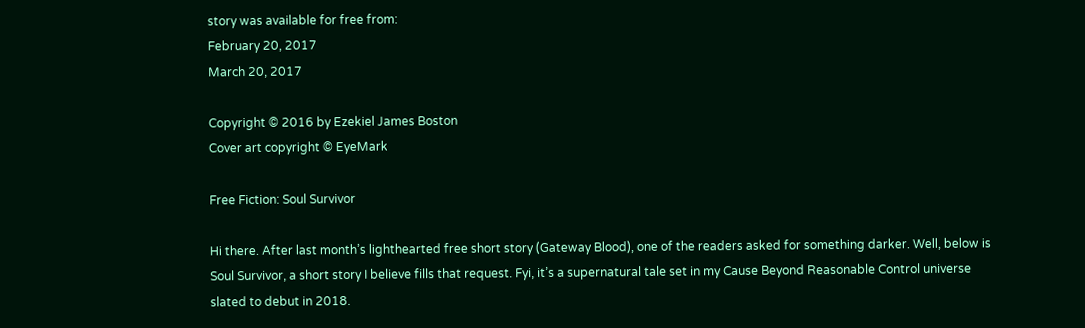story was available for free from:
February 20, 2017
March 20, 2017

Copyright © 2016 by Ezekiel James Boston
Cover art copyright © EyeMark

Free Fiction: Soul Survivor

Hi there. After last month’s lighthearted free short story (Gateway Blood), one of the readers asked for something darker. Well, below is Soul Survivor, a short story I believe fills that request. Fyi, it’s a supernatural tale set in my Cause Beyond Reasonable Control universe slated to debut in 2018.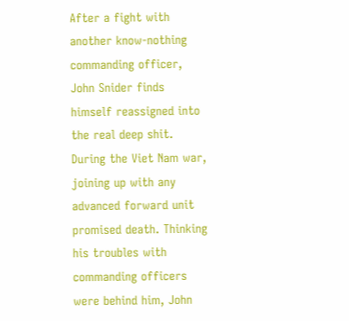After a fight with another know-nothing commanding officer, John Snider finds himself reassigned into the real deep shit. During the Viet Nam war, joining up with any advanced forward unit promised death. Thinking his troubles with commanding officers were behind him, John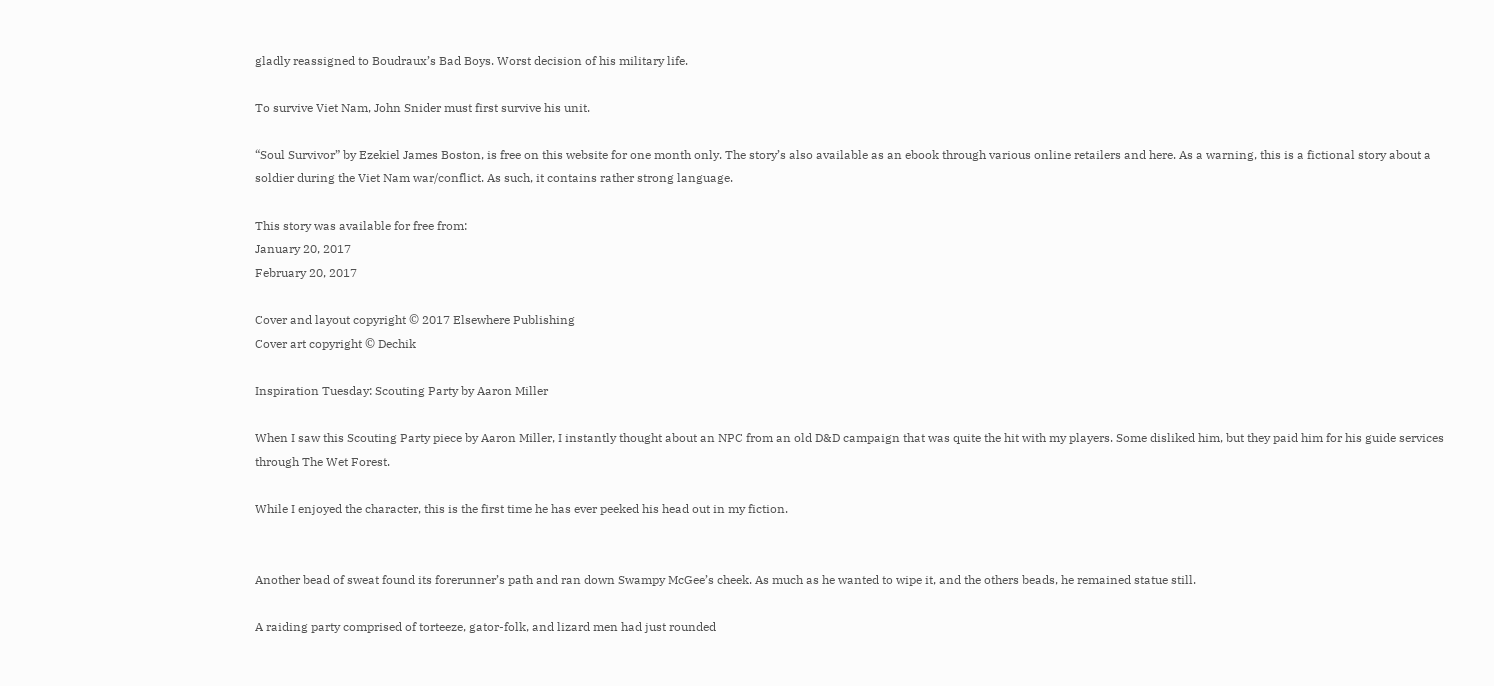gladly reassigned to Boudraux’s Bad Boys. Worst decision of his military life.

To survive Viet Nam, John Snider must first survive his unit.

“Soul Survivor” by Ezekiel James Boston, is free on this website for one month only. The story’s also available as an ebook through various online retailers and here. As a warning, this is a fictional story about a soldier during the Viet Nam war/conflict. As such, it contains rather strong language.

This story was available for free from:
January 20, 2017
February 20, 2017

Cover and layout copyright © 2017 Elsewhere Publishing
Cover art copyright © Dechik

Inspiration Tuesday: Scouting Party by Aaron Miller

When I saw this Scouting Party piece by Aaron Miller, I instantly thought about an NPC from an old D&D campaign that was quite the hit with my players. Some disliked him, but they paid him for his guide services through The Wet Forest.

While I enjoyed the character, this is the first time he has ever peeked his head out in my fiction.


Another bead of sweat found its forerunner’s path and ran down Swampy McGee’s cheek. As much as he wanted to wipe it, and the others beads, he remained statue still.

A raiding party comprised of torteeze, gator-folk, and lizard men had just rounded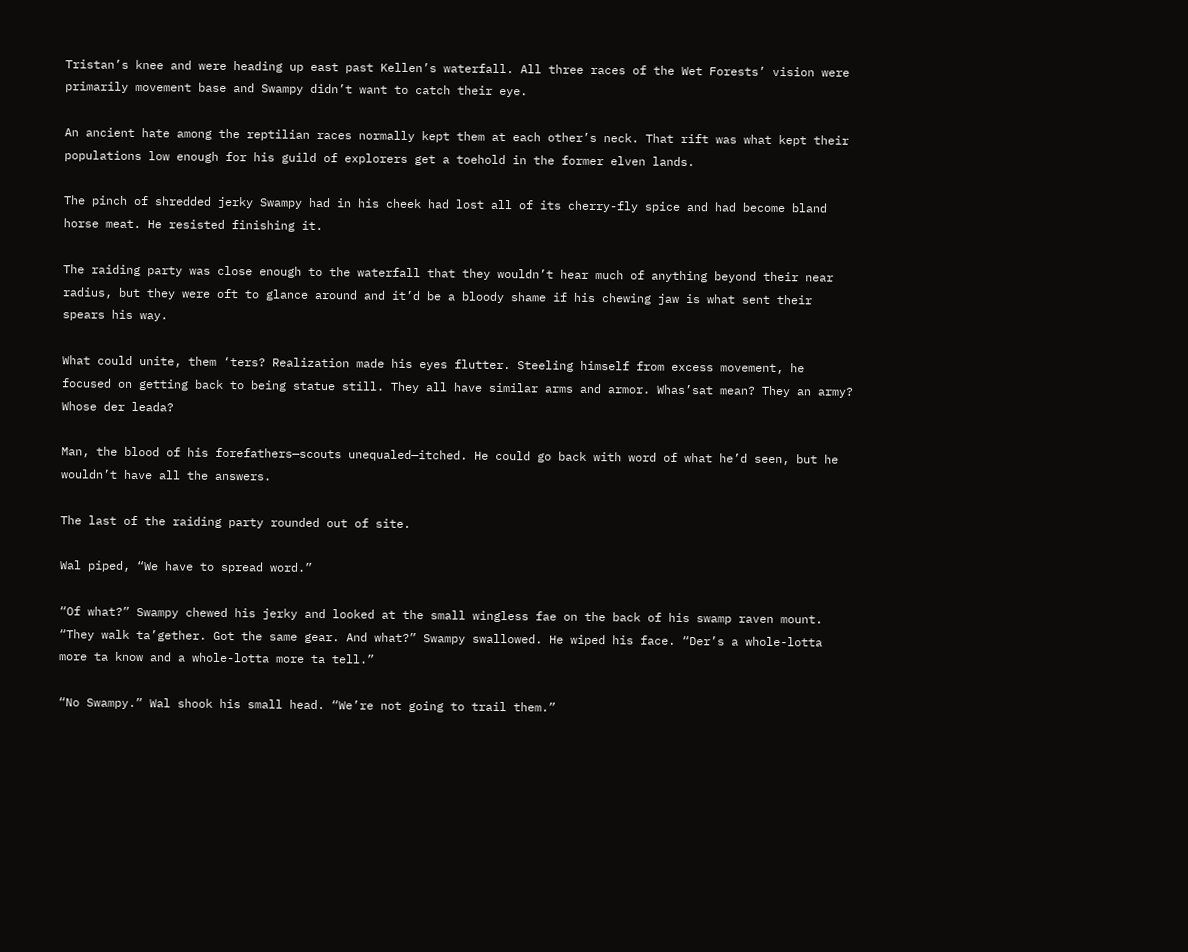Tristan’s knee and were heading up east past Kellen’s waterfall. All three races of the Wet Forests’ vision were primarily movement base and Swampy didn’t want to catch their eye.

An ancient hate among the reptilian races normally kept them at each other’s neck. That rift was what kept their populations low enough for his guild of explorers get a toehold in the former elven lands.

The pinch of shredded jerky Swampy had in his cheek had lost all of its cherry-fly spice and had become bland horse meat. He resisted finishing it.

The raiding party was close enough to the waterfall that they wouldn’t hear much of anything beyond their near radius, but they were oft to glance around and it’d be a bloody shame if his chewing jaw is what sent their spears his way.

What could unite, them ‘ters? Realization made his eyes flutter. Steeling himself from excess movement, he focused on getting back to being statue still. They all have similar arms and armor. Whas’sat mean? They an army? Whose der leada?

Man, the blood of his forefathers—scouts unequaled—itched. He could go back with word of what he’d seen, but he wouldn’t have all the answers.

The last of the raiding party rounded out of site.

Wal piped, “We have to spread word.”

“Of what?” Swampy chewed his jerky and looked at the small wingless fae on the back of his swamp raven mount. “They walk ta’gether. Got the same gear. And what?” Swampy swallowed. He wiped his face. “Der’s a whole-lotta more ta know and a whole-lotta more ta tell.”

“No Swampy.” Wal shook his small head. “We’re not going to trail them.”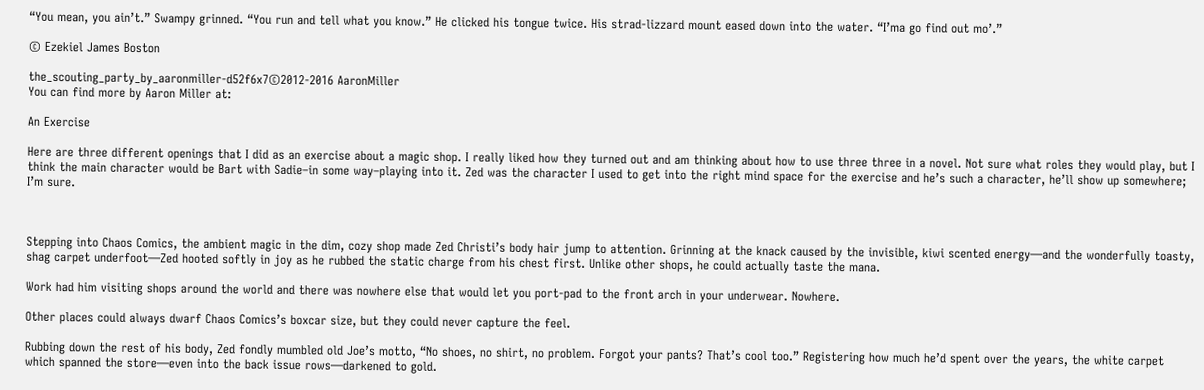“You mean, you ain’t.” Swampy grinned. “You run and tell what you know.” He clicked his tongue twice. His strad-lizzard mount eased down into the water. “I’ma go find out mo’.”

© Ezekiel James Boston

the_scouting_party_by_aaronmiller-d52f6x7©2012-2016 AaronMiller
You can find more by Aaron Miller at:

An Exercise

Here are three different openings that I did as an exercise about a magic shop. I really liked how they turned out and am thinking about how to use three three in a novel. Not sure what roles they would play, but I think the main character would be Bart with Sadie–in some way–playing into it. Zed was the character I used to get into the right mind space for the exercise and he’s such a character, he’ll show up somewhere; I’m sure.



Stepping into Chaos Comics, the ambient magic in the dim, cozy shop made Zed Christi’s body hair jump to attention. Grinning at the knack caused by the invisible, kiwi scented energy—and the wonderfully toasty, shag carpet underfoot—Zed hooted softly in joy as he rubbed the static charge from his chest first. Unlike other shops, he could actually taste the mana.

Work had him visiting shops around the world and there was nowhere else that would let you port-pad to the front arch in your underwear. Nowhere.

Other places could always dwarf Chaos Comics’s boxcar size, but they could never capture the feel.

Rubbing down the rest of his body, Zed fondly mumbled old Joe’s motto, “No shoes, no shirt, no problem. Forgot your pants? That’s cool too.” Registering how much he’d spent over the years, the white carpet which spanned the store—even into the back issue rows—darkened to gold.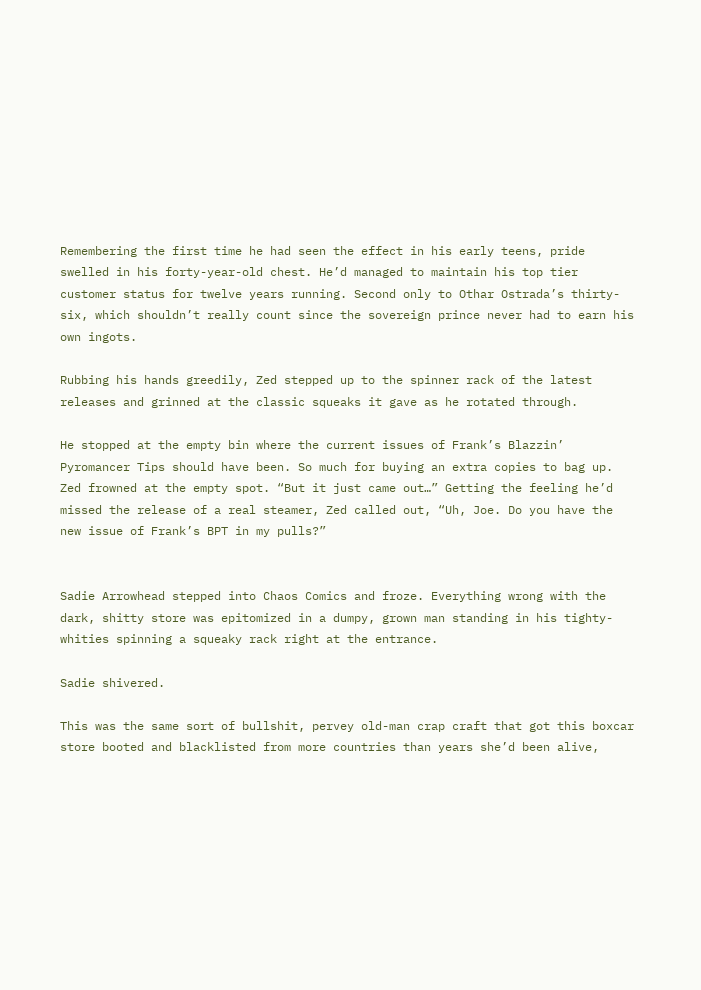Remembering the first time he had seen the effect in his early teens, pride swelled in his forty-year-old chest. He’d managed to maintain his top tier customer status for twelve years running. Second only to Othar Ostrada’s thirty-six, which shouldn’t really count since the sovereign prince never had to earn his own ingots.

Rubbing his hands greedily, Zed stepped up to the spinner rack of the latest releases and grinned at the classic squeaks it gave as he rotated through.

He stopped at the empty bin where the current issues of Frank’s Blazzin’ Pyromancer Tips should have been. So much for buying an extra copies to bag up. Zed frowned at the empty spot. “But it just came out…” Getting the feeling he’d missed the release of a real steamer, Zed called out, “Uh, Joe. Do you have the new issue of Frank’s BPT in my pulls?”


Sadie Arrowhead stepped into Chaos Comics and froze. Everything wrong with the dark, shitty store was epitomized in a dumpy, grown man standing in his tighty-whities spinning a squeaky rack right at the entrance.

Sadie shivered.

This was the same sort of bullshit, pervey old-man crap craft that got this boxcar store booted and blacklisted from more countries than years she’d been alive,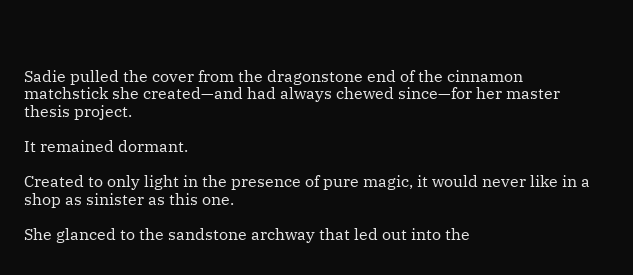Sadie pulled the cover from the dragonstone end of the cinnamon matchstick she created—and had always chewed since—for her master thesis project.

It remained dormant.

Created to only light in the presence of pure magic, it would never like in a shop as sinister as this one.

She glanced to the sandstone archway that led out into the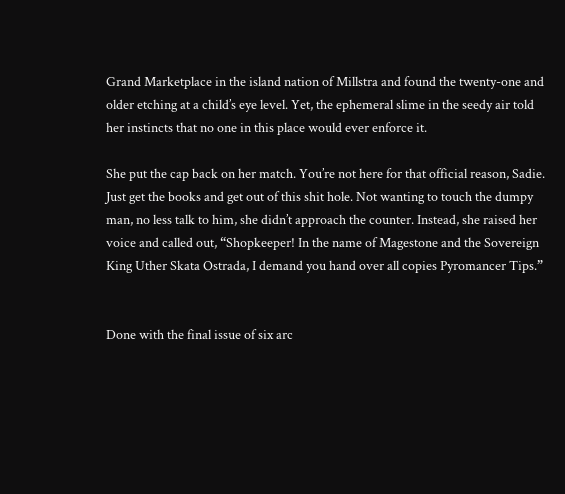Grand Marketplace in the island nation of Millstra and found the twenty-one and older etching at a child’s eye level. Yet, the ephemeral slime in the seedy air told her instincts that no one in this place would ever enforce it.

She put the cap back on her match. You’re not here for that official reason, Sadie. Just get the books and get out of this shit hole. Not wanting to touch the dumpy man, no less talk to him, she didn’t approach the counter. Instead, she raised her voice and called out, “Shopkeeper! In the name of Magestone and the Sovereign King Uther Skata Ostrada, I demand you hand over all copies Pyromancer Tips.”


Done with the final issue of six arc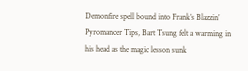Demonfire spell bound into Frank’s Blazzin’ Pyromancer Tips, Bart Tsung felt a warming in his head as the magic lesson sunk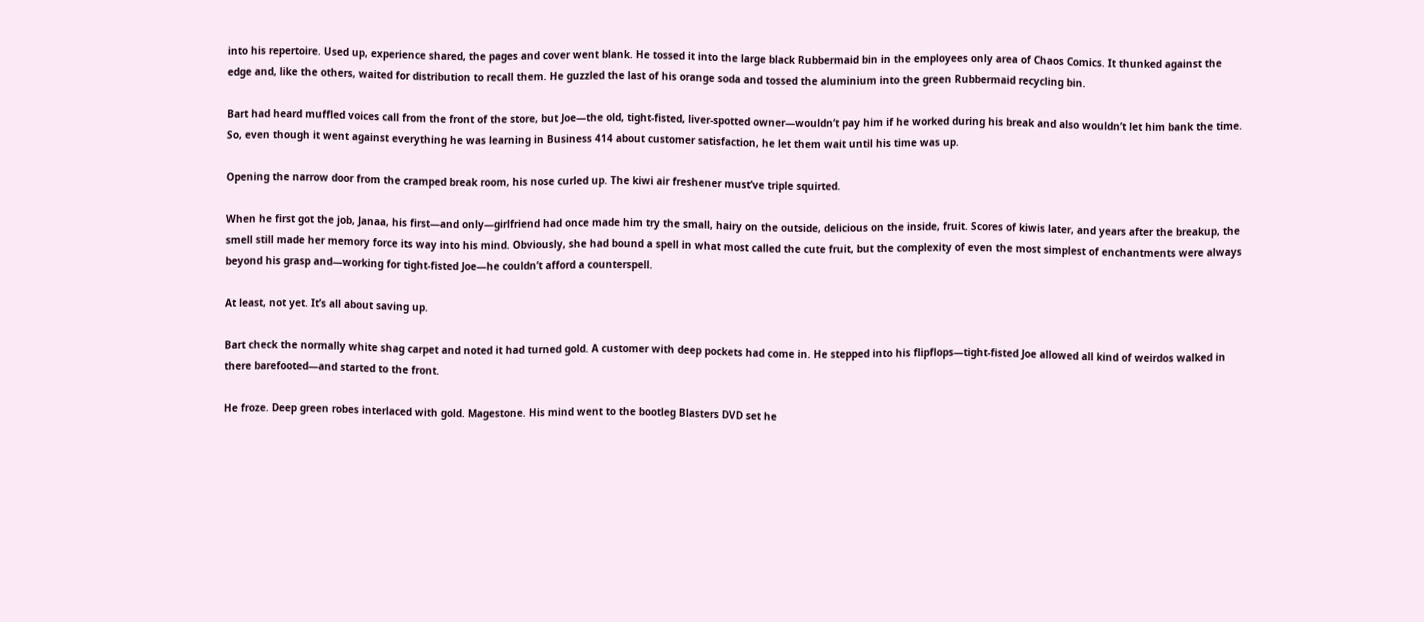into his repertoire. Used up, experience shared, the pages and cover went blank. He tossed it into the large black Rubbermaid bin in the employees only area of Chaos Comics. It thunked against the edge and, like the others, waited for distribution to recall them. He guzzled the last of his orange soda and tossed the aluminium into the green Rubbermaid recycling bin.

Bart had heard muffled voices call from the front of the store, but Joe—the old, tight-fisted, liver-spotted owner—wouldn’t pay him if he worked during his break and also wouldn’t let him bank the time. So, even though it went against everything he was learning in Business 414 about customer satisfaction, he let them wait until his time was up.

Opening the narrow door from the cramped break room, his nose curled up. The kiwi air freshener must’ve triple squirted.

When he first got the job, Janaa, his first—and only—girlfriend had once made him try the small, hairy on the outside, delicious on the inside, fruit. Scores of kiwis later, and years after the breakup, the smell still made her memory force its way into his mind. Obviously, she had bound a spell in what most called the cute fruit, but the complexity of even the most simplest of enchantments were always beyond his grasp and—working for tight-fisted Joe—he couldn’t afford a counterspell.

At least, not yet. It’s all about saving up.

Bart check the normally white shag carpet and noted it had turned gold. A customer with deep pockets had come in. He stepped into his flipflops—tight-fisted Joe allowed all kind of weirdos walked in there barefooted—and started to the front.

He froze. Deep green robes interlaced with gold. Magestone. His mind went to the bootleg Blasters DVD set he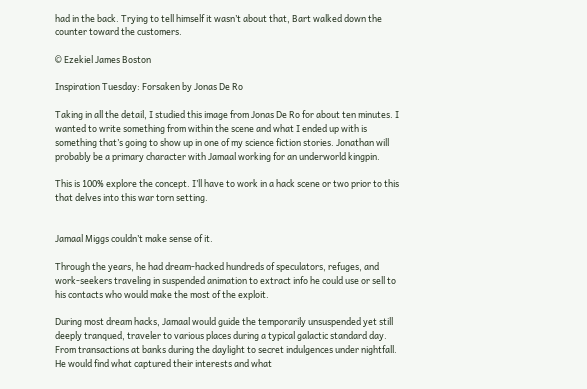had in the back. Trying to tell himself it wasn’t about that, Bart walked down the counter toward the customers.

© Ezekiel James Boston

Inspiration Tuesday: Forsaken by Jonas De Ro

Taking in all the detail, I studied this image from Jonas De Ro for about ten minutes. I wanted to write something from within the scene and what I ended up with is something that’s going to show up in one of my science fiction stories. Jonathan will probably be a primary character with Jamaal working for an underworld kingpin.

This is 100% explore the concept. I’ll have to work in a hack scene or two prior to this that delves into this war torn setting.


Jamaal Miggs couldn’t make sense of it.

Through the years, he had dream-hacked hundreds of speculators, refuges, and work-seekers traveling in suspended animation to extract info he could use or sell to his contacts who would make the most of the exploit.

During most dream hacks, Jamaal would guide the temporarily unsuspended yet still deeply tranqued, traveler to various places during a typical galactic standard day. From transactions at banks during the daylight to secret indulgences under nightfall. He would find what captured their interests and what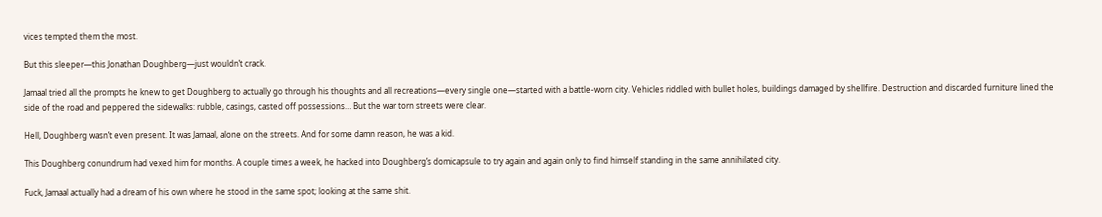vices tempted them the most.

But this sleeper—this Jonathan Doughberg—just wouldn’t crack.

Jamaal tried all the prompts he knew to get Doughberg to actually go through his thoughts and all recreations—every single one—started with a battle-worn city. Vehicles riddled with bullet holes, buildings damaged by shellfire. Destruction and discarded furniture lined the side of the road and peppered the sidewalks: rubble, casings, casted off possessions… But the war torn streets were clear.

Hell, Doughberg wasn’t even present. It was Jamaal, alone on the streets. And for some damn reason, he was a kid.

This Doughberg conundrum had vexed him for months. A couple times a week, he hacked into Doughberg’s domicapsule to try again and again only to find himself standing in the same annihilated city.

Fuck, Jamaal actually had a dream of his own where he stood in the same spot; looking at the same shit.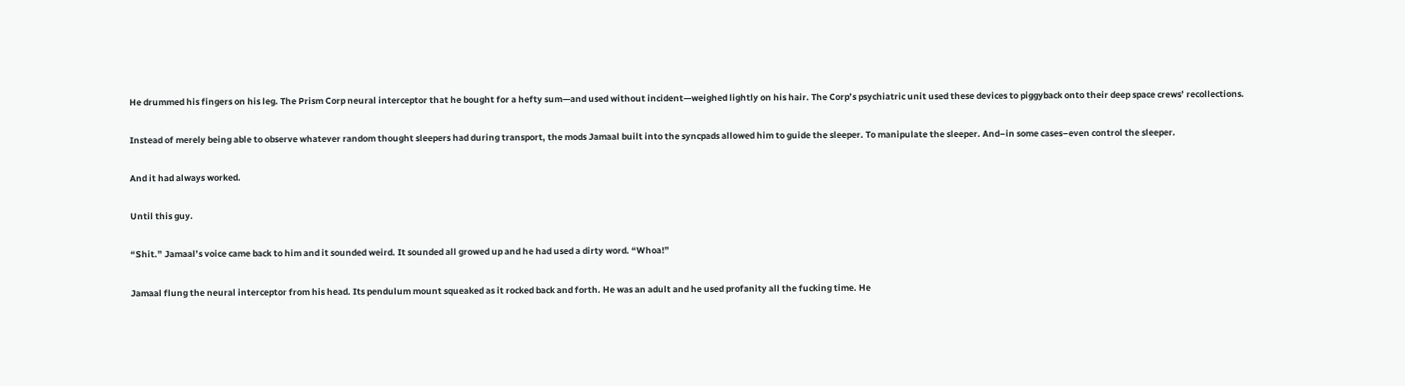He drummed his fingers on his leg. The Prism Corp neural interceptor that he bought for a hefty sum—and used without incident—weighed lightly on his hair. The Corp’s psychiatric unit used these devices to piggyback onto their deep space crews’ recollections.

Instead of merely being able to observe whatever random thought sleepers had during transport, the mods Jamaal built into the syncpads allowed him to guide the sleeper. To manipulate the sleeper. And–in some cases–even control the sleeper.

And it had always worked.

Until this guy.

“Shit.” Jamaal’s voice came back to him and it sounded weird. It sounded all growed up and he had used a dirty word. “Whoa!”

Jamaal flung the neural interceptor from his head. Its pendulum mount squeaked as it rocked back and forth. He was an adult and he used profanity all the fucking time. He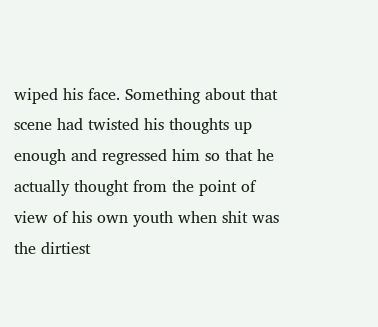wiped his face. Something about that scene had twisted his thoughts up enough and regressed him so that he actually thought from the point of view of his own youth when shit was the dirtiest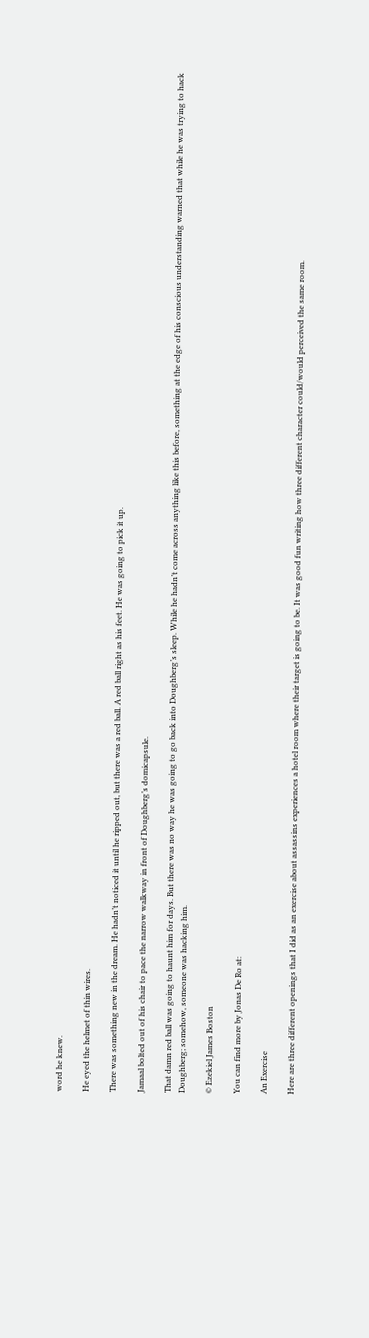word he knew.

He eyed the helmet of thin wires.

There was something new in the dream. He hadn’t noticed it until he ripped out, but there was a red ball. A red ball right as his feet. He was going to pick it up.

Jamaal bolted out of his chair to pace the narrow walkway in front of Doughberg’s domicapsule.

That damn red ball was going to haunt him for days. But there was no way he was going to go back into Doughberg’s sleep. While he hadn’t come across anything like this before, something at the edge of his conscious understanding warned that while he was trying to hack Doughberg; somehow, someone was hacking him.

© Ezekiel James Boston

You can find more by Jonas De Ro at:

An Exercise

Here are three different openings that I did as an exercise about assassins experiences a hotel room where their target is going to be. It was good fun writing how three different character could/would perceived the same room.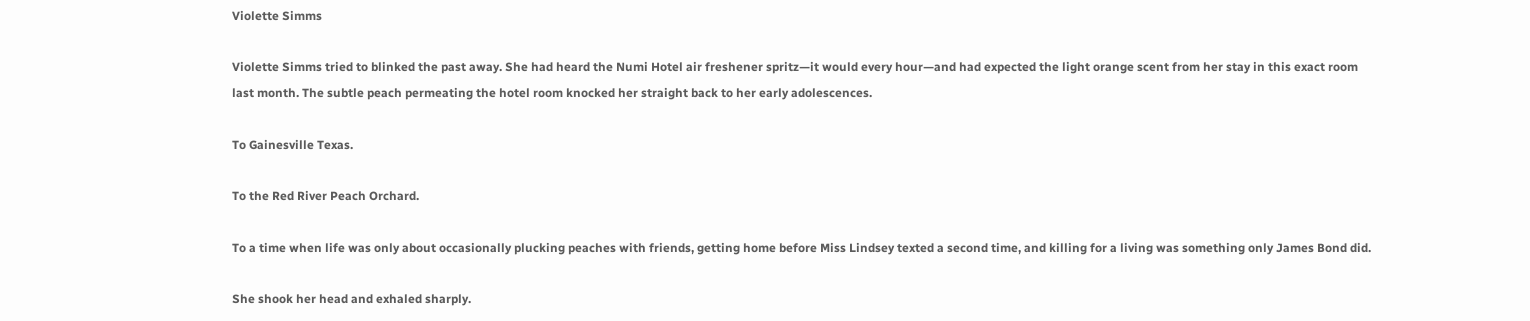Violette Simms

Violette Simms tried to blinked the past away. She had heard the Numi Hotel air freshener spritz—it would every hour—and had expected the light orange scent from her stay in this exact room last month. The subtle peach permeating the hotel room knocked her straight back to her early adolescences.

To Gainesville Texas.

To the Red River Peach Orchard.

To a time when life was only about occasionally plucking peaches with friends, getting home before Miss Lindsey texted a second time, and killing for a living was something only James Bond did.

She shook her head and exhaled sharply.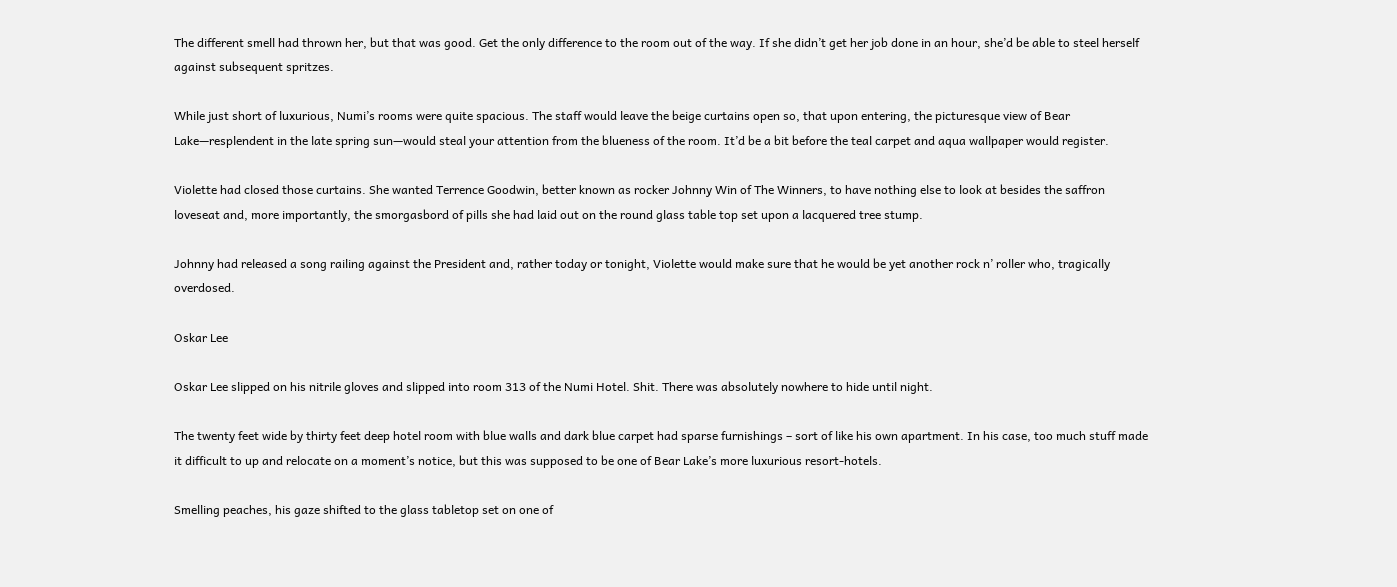The different smell had thrown her, but that was good. Get the only difference to the room out of the way. If she didn’t get her job done in an hour, she’d be able to steel herself against subsequent spritzes.

While just short of luxurious, Numi’s rooms were quite spacious. The staff would leave the beige curtains open so, that upon entering, the picturesque view of Bear Lake—resplendent in the late spring sun—would steal your attention from the blueness of the room. It’d be a bit before the teal carpet and aqua wallpaper would register.

Violette had closed those curtains. She wanted Terrence Goodwin, better known as rocker Johnny Win of The Winners, to have nothing else to look at besides the saffron loveseat and, more importantly, the smorgasbord of pills she had laid out on the round glass table top set upon a lacquered tree stump.

Johnny had released a song railing against the President and, rather today or tonight, Violette would make sure that he would be yet another rock n’ roller who, tragically overdosed.

Oskar Lee

Oskar Lee slipped on his nitrile gloves and slipped into room 313 of the Numi Hotel. Shit. There was absolutely nowhere to hide until night.

The twenty feet wide by thirty feet deep hotel room with blue walls and dark blue carpet had sparse furnishings – sort of like his own apartment. In his case, too much stuff made it difficult to up and relocate on a moment’s notice, but this was supposed to be one of Bear Lake’s more luxurious resort-hotels.

Smelling peaches, his gaze shifted to the glass tabletop set on one of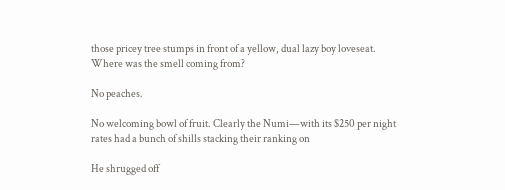those pricey tree stumps in front of a yellow, dual lazy boy loveseat. Where was the smell coming from?

No peaches.

No welcoming bowl of fruit. Clearly the Numi—with its $250 per night rates had a bunch of shills stacking their ranking on

He shrugged off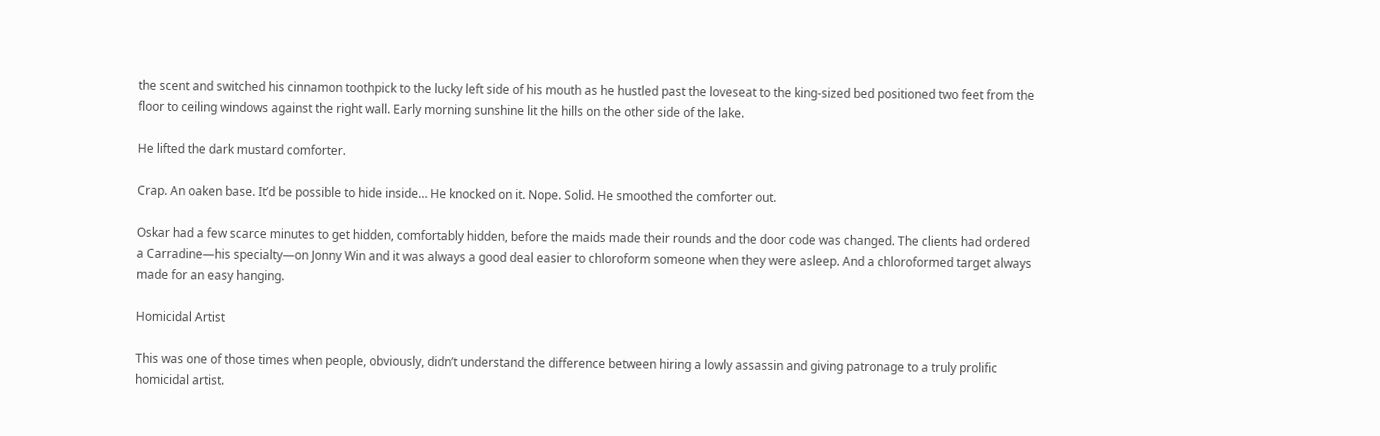the scent and switched his cinnamon toothpick to the lucky left side of his mouth as he hustled past the loveseat to the king-sized bed positioned two feet from the floor to ceiling windows against the right wall. Early morning sunshine lit the hills on the other side of the lake.

He lifted the dark mustard comforter.

Crap. An oaken base. It’d be possible to hide inside… He knocked on it. Nope. Solid. He smoothed the comforter out.

Oskar had a few scarce minutes to get hidden, comfortably hidden, before the maids made their rounds and the door code was changed. The clients had ordered a Carradine—his specialty—on Jonny Win and it was always a good deal easier to chloroform someone when they were asleep. And a chloroformed target always made for an easy hanging.

Homicidal Artist

This was one of those times when people, obviously, didn’t understand the difference between hiring a lowly assassin and giving patronage to a truly prolific homicidal artist.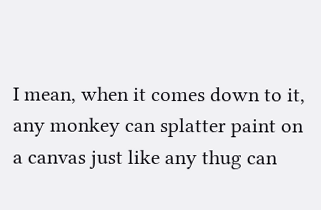I mean, when it comes down to it, any monkey can splatter paint on a canvas just like any thug can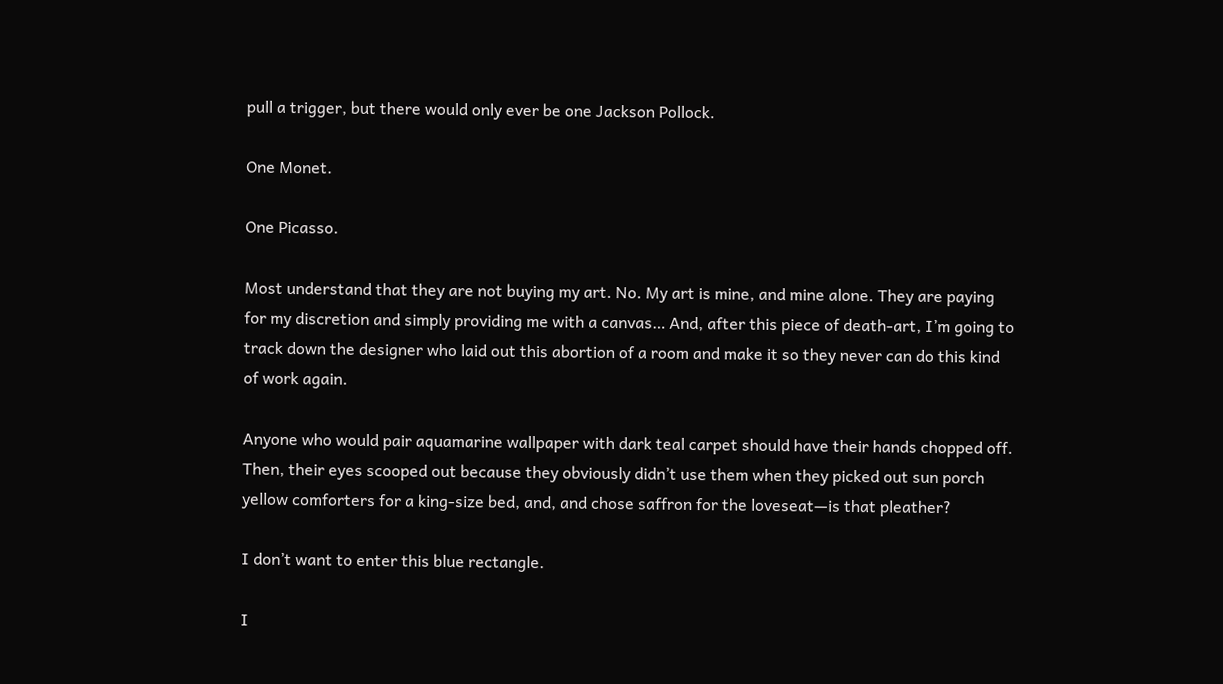pull a trigger, but there would only ever be one Jackson Pollock.

One Monet.

One Picasso.

Most understand that they are not buying my art. No. My art is mine, and mine alone. They are paying for my discretion and simply providing me with a canvas… And, after this piece of death-art, I’m going to track down the designer who laid out this abortion of a room and make it so they never can do this kind of work again.

Anyone who would pair aquamarine wallpaper with dark teal carpet should have their hands chopped off. Then, their eyes scooped out because they obviously didn’t use them when they picked out sun porch yellow comforters for a king-size bed, and, and chose saffron for the loveseat—is that pleather?

I don’t want to enter this blue rectangle.

I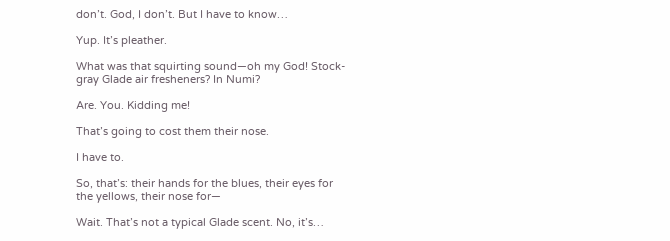don’t. God, I don’t. But I have to know…

Yup. It’s pleather.

What was that squirting sound—oh my God! Stock-gray Glade air fresheners? In Numi?

Are. You. Kidding me!

That’s going to cost them their nose.

I have to.

So, that’s: their hands for the blues, their eyes for the yellows, their nose for—

Wait. That’s not a typical Glade scent. No, it’s…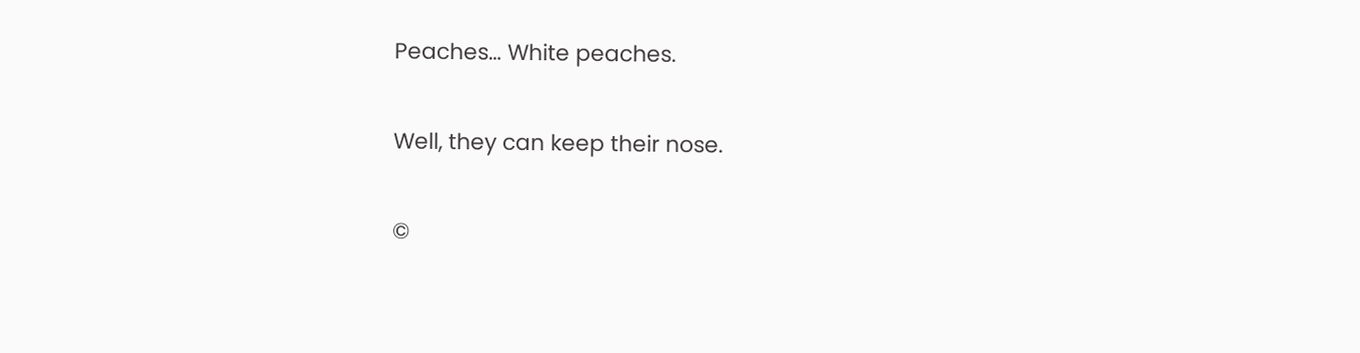Peaches… White peaches.

Well, they can keep their nose.

©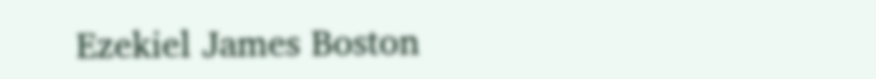Ezekiel James Boston